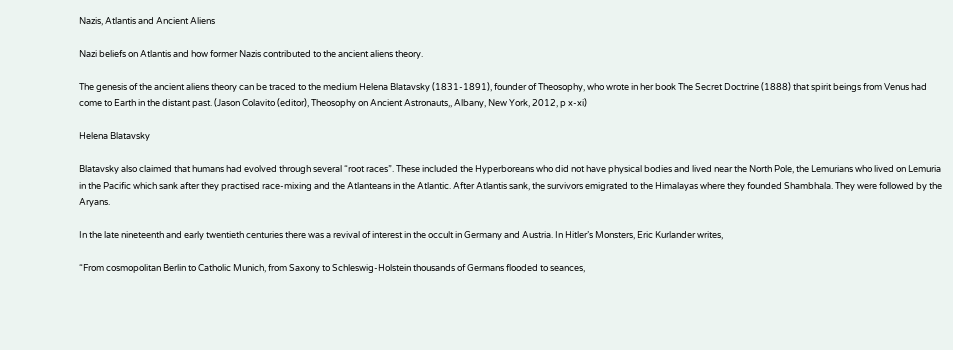Nazis, Atlantis and Ancient Aliens

Nazi beliefs on Atlantis and how former Nazis contributed to the ancient aliens theory.

The genesis of the ancient aliens theory can be traced to the medium Helena Blatavsky (1831-1891), founder of Theosophy, who wrote in her book The Secret Doctrine (1888) that spirit beings from Venus had come to Earth in the distant past. (Jason Colavito (editor), Theosophy on Ancient Astronauts,, Albany, New York, 2012, p x-xi)

Helena Blatavsky

Blatavsky also claimed that humans had evolved through several “root races”. These included the Hyperboreans who did not have physical bodies and lived near the North Pole, the Lemurians who lived on Lemuria in the Pacific which sank after they practised race-mixing and the Atlanteans in the Atlantic. After Atlantis sank, the survivors emigrated to the Himalayas where they founded Shambhala. They were followed by the Aryans.

In the late nineteenth and early twentieth centuries there was a revival of interest in the occult in Germany and Austria. In Hitler’s Monsters, Eric Kurlander writes,

“From cosmopolitan Berlin to Catholic Munich, from Saxony to Schleswig-Holstein thousands of Germans flooded to seances,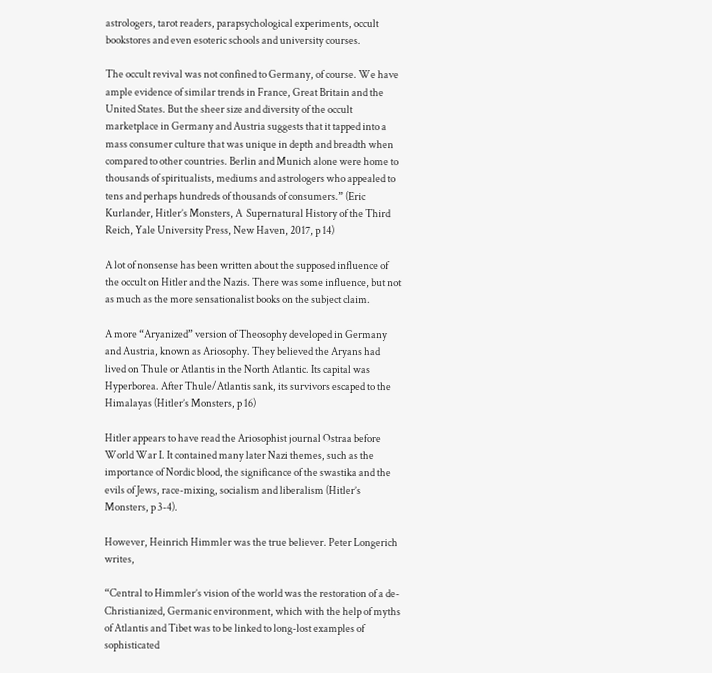astrologers, tarot readers, parapsychological experiments, occult bookstores and even esoteric schools and university courses.

The occult revival was not confined to Germany, of course. We have ample evidence of similar trends in France, Great Britain and the United States. But the sheer size and diversity of the occult marketplace in Germany and Austria suggests that it tapped into a mass consumer culture that was unique in depth and breadth when compared to other countries. Berlin and Munich alone were home to thousands of spiritualists, mediums and astrologers who appealed to tens and perhaps hundreds of thousands of consumers.” (Eric Kurlander, Hitler’s Monsters, A  Supernatural History of the Third Reich, Yale University Press, New Haven, 2017, p 14)

A lot of nonsense has been written about the supposed influence of the occult on Hitler and the Nazis. There was some influence, but not as much as the more sensationalist books on the subject claim.

A more “Aryanized” version of Theosophy developed in Germany and Austria, known as Ariosophy. They believed the Aryans had lived on Thule or Atlantis in the North Atlantic. Its capital was Hyperborea. After Thule/Atlantis sank, its survivors escaped to the Himalayas (Hitler’s Monsters, p 16)

Hitler appears to have read the Ariosophist journal Ostraa before World War I. It contained many later Nazi themes, such as the importance of Nordic blood, the significance of the swastika and the evils of Jews, race-mixing, socialism and liberalism (Hitler’s Monsters, p 3-4).

However, Heinrich Himmler was the true believer. Peter Longerich writes,

“Central to Himmler’s vision of the world was the restoration of a de-Christianized, Germanic environment, which with the help of myths of Atlantis and Tibet was to be linked to long-lost examples of sophisticated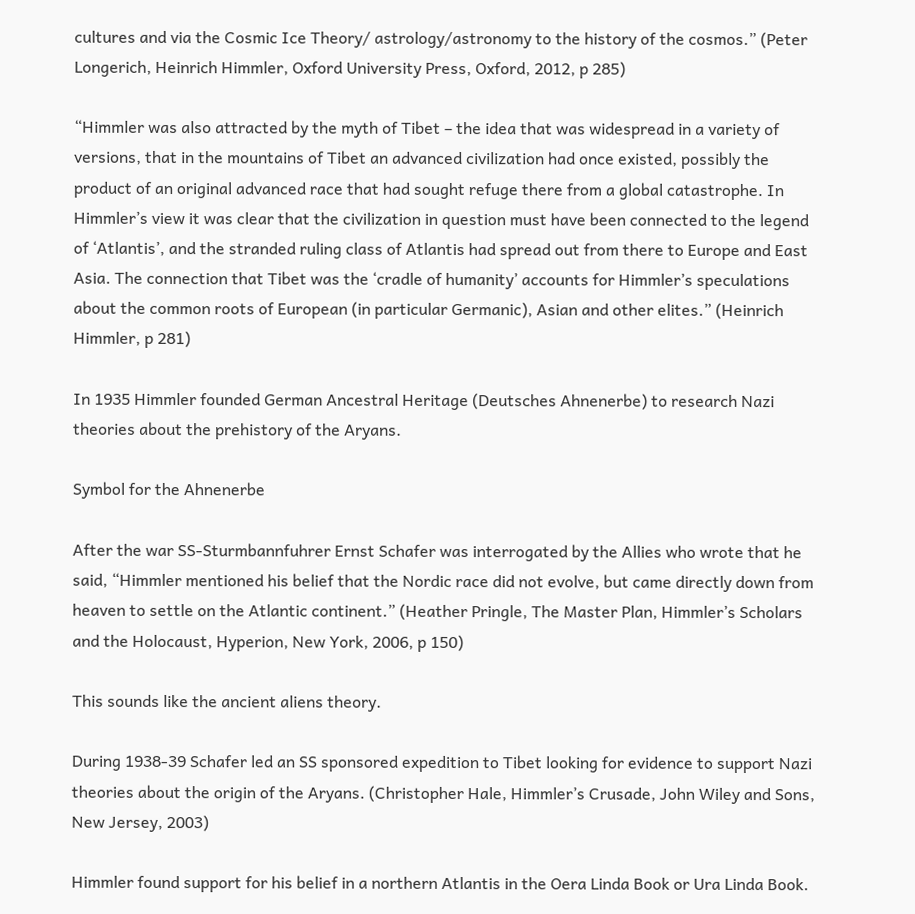cultures and via the Cosmic Ice Theory/ astrology/astronomy to the history of the cosmos.” (Peter Longerich, Heinrich Himmler, Oxford University Press, Oxford, 2012, p 285)

“Himmler was also attracted by the myth of Tibet – the idea that was widespread in a variety of versions, that in the mountains of Tibet an advanced civilization had once existed, possibly the product of an original advanced race that had sought refuge there from a global catastrophe. In Himmler’s view it was clear that the civilization in question must have been connected to the legend of ‘Atlantis’, and the stranded ruling class of Atlantis had spread out from there to Europe and East Asia. The connection that Tibet was the ‘cradle of humanity’ accounts for Himmler’s speculations about the common roots of European (in particular Germanic), Asian and other elites.” (Heinrich Himmler, p 281)

In 1935 Himmler founded German Ancestral Heritage (Deutsches Ahnenerbe) to research Nazi theories about the prehistory of the Aryans.

Symbol for the Ahnenerbe

After the war SS-Sturmbannfuhrer Ernst Schafer was interrogated by the Allies who wrote that he said, “Himmler mentioned his belief that the Nordic race did not evolve, but came directly down from heaven to settle on the Atlantic continent.” (Heather Pringle, The Master Plan, Himmler’s Scholars and the Holocaust, Hyperion, New York, 2006, p 150)

This sounds like the ancient aliens theory.

During 1938-39 Schafer led an SS sponsored expedition to Tibet looking for evidence to support Nazi theories about the origin of the Aryans. (Christopher Hale, Himmler’s Crusade, John Wiley and Sons, New Jersey, 2003)

Himmler found support for his belief in a northern Atlantis in the Oera Linda Book or Ura Linda Book.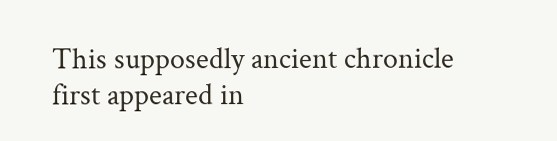This supposedly ancient chronicle first appeared in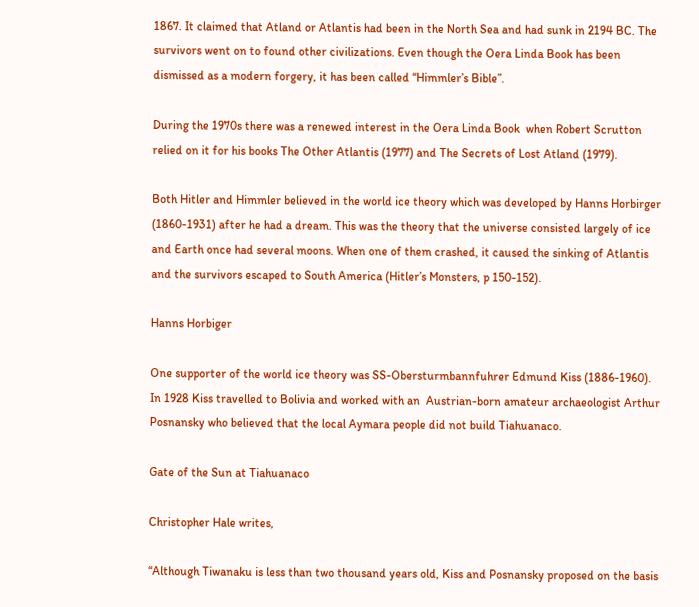1867. It claimed that Atland or Atlantis had been in the North Sea and had sunk in 2194 BC. The survivors went on to found other civilizations. Even though the Oera Linda Book has been dismissed as a modern forgery, it has been called “Himmler’s Bible”.

During the 1970s there was a renewed interest in the Oera Linda Book  when Robert Scrutton relied on it for his books The Other Atlantis (1977) and The Secrets of Lost Atland (1979).

Both Hitler and Himmler believed in the world ice theory which was developed by Hanns Horbirger (1860-1931) after he had a dream. This was the theory that the universe consisted largely of ice and Earth once had several moons. When one of them crashed, it caused the sinking of Atlantis and the survivors escaped to South America (Hitler’s Monsters, p 150-152).

Hanns Horbiger

One supporter of the world ice theory was SS-Obersturmbannfuhrer Edmund Kiss (1886-1960). In 1928 Kiss travelled to Bolivia and worked with an  Austrian-born amateur archaeologist Arthur Posnansky who believed that the local Aymara people did not build Tiahuanaco.

Gate of the Sun at Tiahuanaco

Christopher Hale writes,

“Although Tiwanaku is less than two thousand years old, Kiss and Posnansky proposed on the basis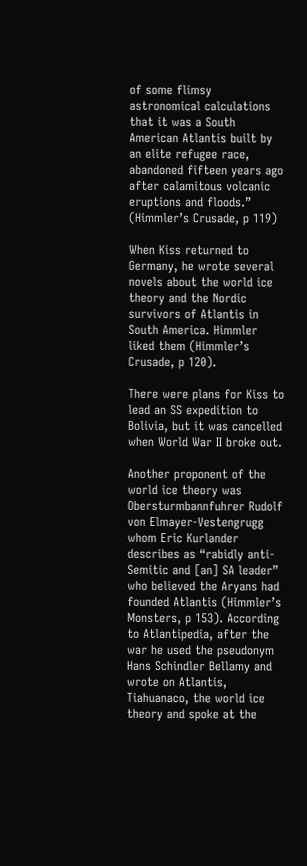of some flimsy astronomical calculations  that it was a South American Atlantis built by an elite refugee race, abandoned fifteen years ago after calamitous volcanic eruptions and floods.” (Himmler’s Crusade, p 119)

When Kiss returned to Germany, he wrote several novels about the world ice theory and the Nordic survivors of Atlantis in South America. Himmler liked them (Himmler’s Crusade, p 120).

There were plans for Kiss to lead an SS expedition to Bolivia, but it was cancelled when World War II broke out.

Another proponent of the world ice theory was Obersturmbannfuhrer Rudolf von Elmayer-Vestengrugg whom Eric Kurlander describes as “rabidly anti-Semitic and [an] SA leader” who believed the Aryans had founded Atlantis (Himmler’s Monsters, p 153). According to Atlantipedia, after the war he used the pseudonym Hans Schindler Bellamy and wrote on Atlantis, Tiahuanaco, the world ice theory and spoke at the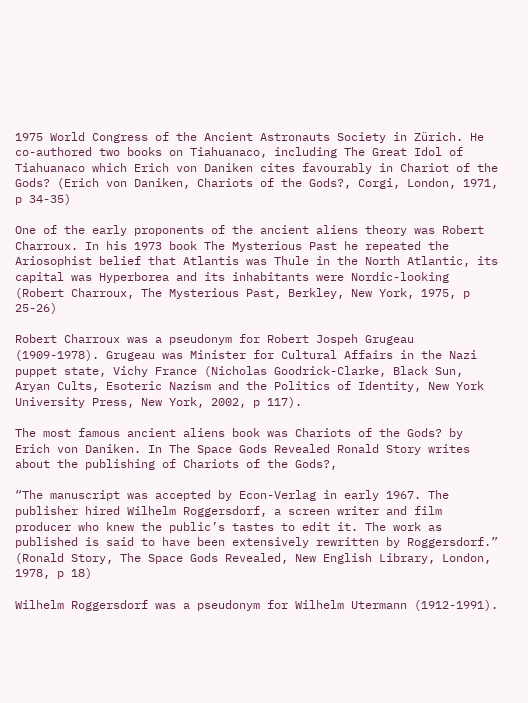1975 World Congress of the Ancient Astronauts Society in Zürich. He co-authored two books on Tiahuanaco, including The Great Idol of Tiahuanaco which Erich von Daniken cites favourably in Chariot of the Gods? (Erich von Daniken, Chariots of the Gods?, Corgi, London, 1971, p 34-35)

One of the early proponents of the ancient aliens theory was Robert Charroux. In his 1973 book The Mysterious Past he repeated the Ariosophist belief that Atlantis was Thule in the North Atlantic, its capital was Hyperborea and its inhabitants were Nordic-looking (Robert Charroux, The Mysterious Past, Berkley, New York, 1975, p 25-26)

Robert Charroux was a pseudonym for Robert Jospeh Grugeau (1909-1978). Grugeau was Minister for Cultural Affairs in the Nazi puppet state, Vichy France (Nicholas Goodrick-Clarke, Black Sun, Aryan Cults, Esoteric Nazism and the Politics of Identity, New York University Press, New York, 2002, p 117).

The most famous ancient aliens book was Chariots of the Gods? by Erich von Daniken. In The Space Gods Revealed Ronald Story writes about the publishing of Chariots of the Gods?,

“The manuscript was accepted by Econ-Verlag in early 1967. The publisher hired Wilhelm Roggersdorf, a screen writer and film producer who knew the public’s tastes to edit it. The work as published is said to have been extensively rewritten by Roggersdorf.” (Ronald Story, The Space Gods Revealed, New English Library, London, 1978, p 18)

Wilhelm Roggersdorf was a pseudonym for Wilhelm Utermann (1912-1991).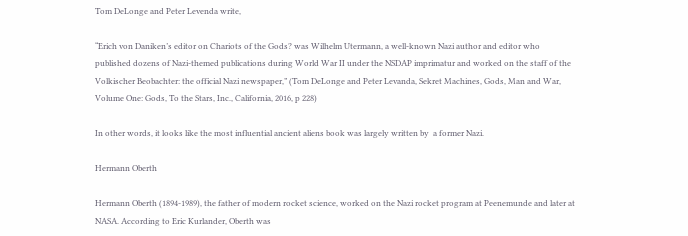Tom DeLonge and Peter Levenda write,

“Erich von Daniken’s editor on Chariots of the Gods? was Wilhelm Utermann, a well-known Nazi author and editor who published dozens of Nazi-themed publications during World War II under the NSDAP imprimatur and worked on the staff of the Volkischer Beobachter: the official Nazi newspaper,” (Tom DeLonge and Peter Levanda, Sekret Machines, Gods, Man and War, Volume One: Gods, To the Stars, Inc., California, 2016, p 228)

In other words, it looks like the most influential ancient aliens book was largely written by  a former Nazi.

Hermann Oberth

Hermann Oberth (1894-1989), the father of modern rocket science, worked on the Nazi rocket program at Peenemunde and later at NASA. According to Eric Kurlander, Oberth was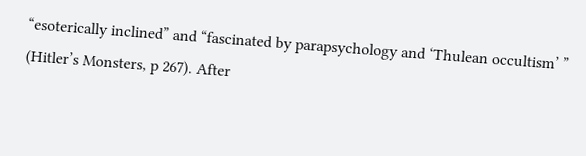“esoterically inclined” and “fascinated by parapsychology and ‘Thulean occultism’ ” (Hitler’s Monsters, p 267). After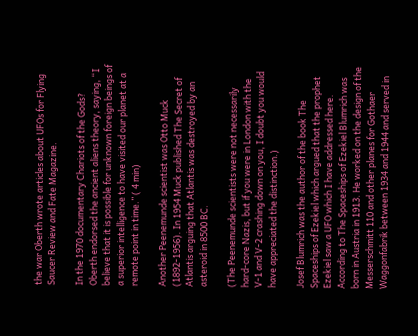the war Oberth wrote articles about UFOs for Flying Saucer Review and Fate Magazine.

In the 1970 documentary Chariots of the Gods? Oberth endorsed the ancient aliens theory, saying, “I believe that it is possible for unknown foreign beings of a superior intelligence to have visited our planet at a remote point in time.” ( 4 min)

Another Peenemunde scientist was Otto Muck (1892-1956). In 1954 Muck published The Secret of Atlantis arguing that Atlantis was destroyed by an asteroid in 8500 BC.

(The Peenemunde scientists were not necessarily hard-core Nazis, but if you were in London with the V-1 and V-2 crashing down on you, I doubt you would have appreciated the distinction.)

Josef Blumrich was the author of the book The Spaceships of Ezekiel which argued that the prophet Ezekiel saw a UFO which I have addressed here. According to The Spaceships of Ezekiel Blumrich was born in Austria in 1913. He worked on the design of the Messerschmitt 110 and other planes for Gothaer Waggonfabrik between 1934 and 1944 and served in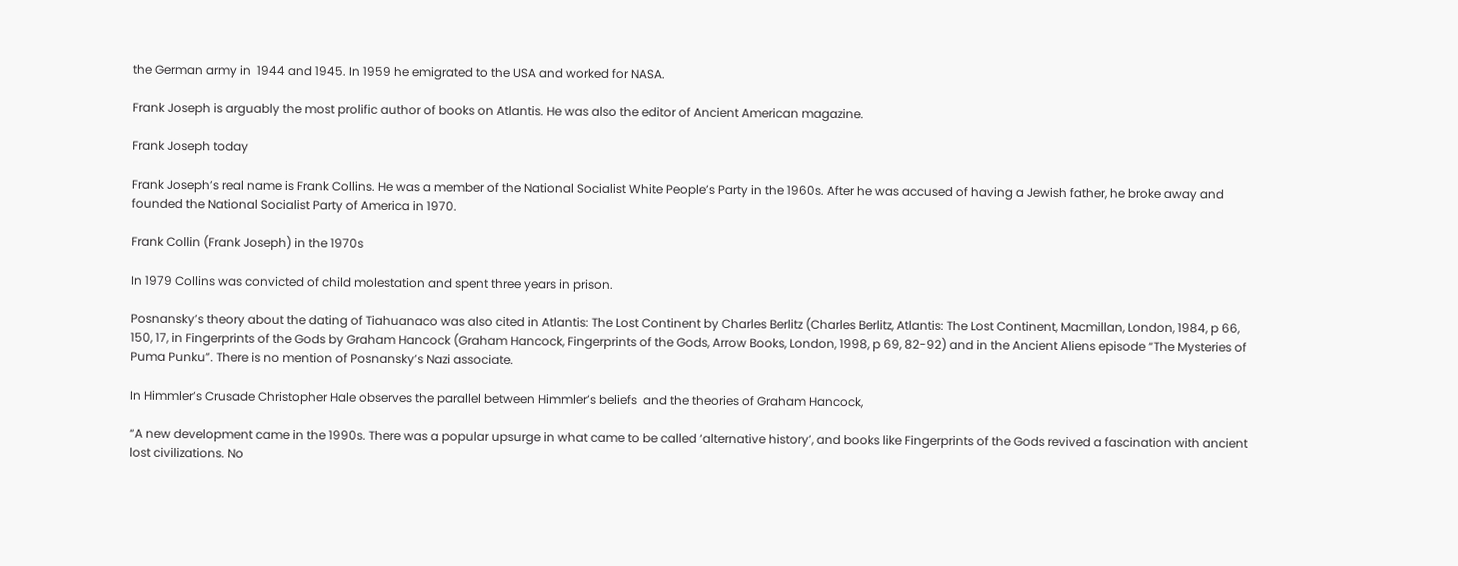the German army in  1944 and 1945. In 1959 he emigrated to the USA and worked for NASA.

Frank Joseph is arguably the most prolific author of books on Atlantis. He was also the editor of Ancient American magazine.

Frank Joseph today

Frank Joseph’s real name is Frank Collins. He was a member of the National Socialist White People’s Party in the 1960s. After he was accused of having a Jewish father, he broke away and founded the National Socialist Party of America in 1970.

Frank Collin (Frank Joseph) in the 1970s

In 1979 Collins was convicted of child molestation and spent three years in prison.

Posnansky’s theory about the dating of Tiahuanaco was also cited in Atlantis: The Lost Continent by Charles Berlitz (Charles Berlitz, Atlantis: The Lost Continent, Macmillan, London, 1984, p 66, 150, 17, in Fingerprints of the Gods by Graham Hancock (Graham Hancock, Fingerprints of the Gods, Arrow Books, London, 1998, p 69, 82-92) and in the Ancient Aliens episode “The Mysteries of Puma Punku”. There is no mention of Posnansky’s Nazi associate.

In Himmler’s Crusade Christopher Hale observes the parallel between Himmler’s beliefs  and the theories of Graham Hancock,

“A new development came in the 1990s. There was a popular upsurge in what came to be called ‘alternative history’, and books like Fingerprints of the Gods revived a fascination with ancient lost civilizations. No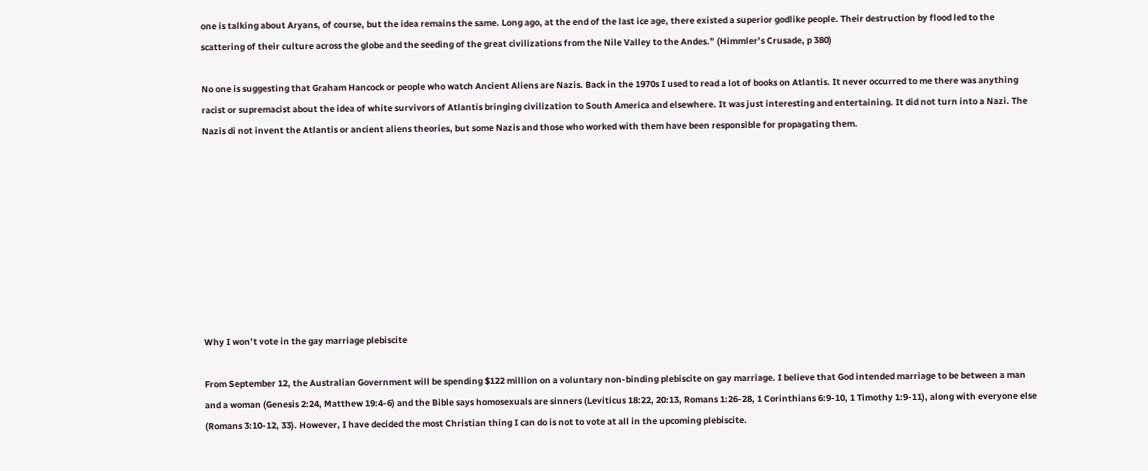one is talking about Aryans, of course, but the idea remains the same. Long ago, at the end of the last ice age, there existed a superior godlike people. Their destruction by flood led to the scattering of their culture across the globe and the seeding of the great civilizations from the Nile Valley to the Andes.” (Himmler’s Crusade, p 380)

No one is suggesting that Graham Hancock or people who watch Ancient Aliens are Nazis. Back in the 1970s I used to read a lot of books on Atlantis. It never occurred to me there was anything racist or supremacist about the idea of white survivors of Atlantis bringing civilization to South America and elsewhere. It was just interesting and entertaining. It did not turn into a Nazi. The Nazis di not invent the Atlantis or ancient aliens theories, but some Nazis and those who worked with them have been responsible for propagating them.









Why I won’t vote in the gay marriage plebiscite

From September 12, the Australian Government will be spending $122 million on a voluntary non-binding plebiscite on gay marriage. I believe that God intended marriage to be between a man and a woman (Genesis 2:24, Matthew 19:4-6) and the Bible says homosexuals are sinners (Leviticus 18:22, 20:13, Romans 1:26-28, 1 Corinthians 6:9-10, 1 Timothy 1:9-11), along with everyone else (Romans 3:10-12, 33). However, I have decided the most Christian thing I can do is not to vote at all in the upcoming plebiscite.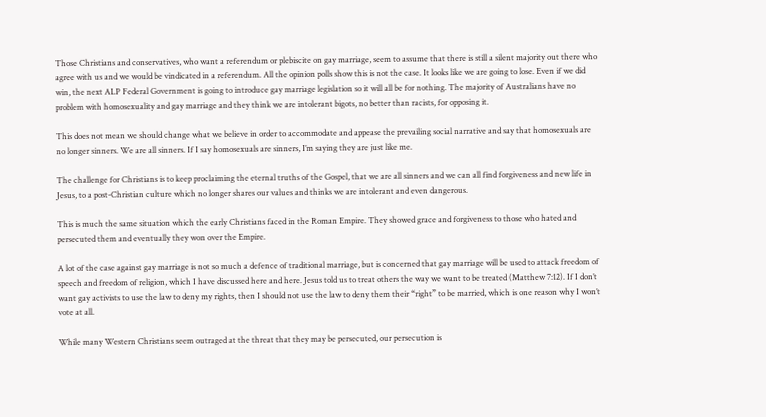Those Christians and conservatives, who want a referendum or plebiscite on gay marriage, seem to assume that there is still a silent majority out there who agree with us and we would be vindicated in a referendum. All the opinion polls show this is not the case. It looks like we are going to lose. Even if we did win, the next ALP Federal Government is going to introduce gay marriage legislation so it will all be for nothing. The majority of Australians have no problem with homosexuality and gay marriage and they think we are intolerant bigots, no better than racists, for opposing it.

This does not mean we should change what we believe in order to accommodate and appease the prevailing social narrative and say that homosexuals are no longer sinners. We are all sinners. If I say homosexuals are sinners, I’m saying they are just like me.

The challenge for Christians is to keep proclaiming the eternal truths of the Gospel, that we are all sinners and we can all find forgiveness and new life in Jesus, to a post-Christian culture which no longer shares our values and thinks we are intolerant and even dangerous.

This is much the same situation which the early Christians faced in the Roman Empire. They showed grace and forgiveness to those who hated and persecuted them and eventually they won over the Empire.

A lot of the case against gay marriage is not so much a defence of traditional marriage, but is concerned that gay marriage will be used to attack freedom of speech and freedom of religion, which I have discussed here and here. Jesus told us to treat others the way we want to be treated (Matthew 7:12). If I don’t want gay activists to use the law to deny my rights, then I should not use the law to deny them their “right” to be married, which is one reason why I won’t vote at all.

While many Western Christians seem outraged at the threat that they may be persecuted, our persecution is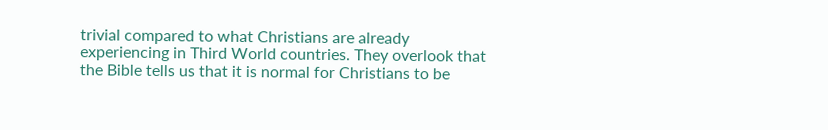trivial compared to what Christians are already experiencing in Third World countries. They overlook that the Bible tells us that it is normal for Christians to be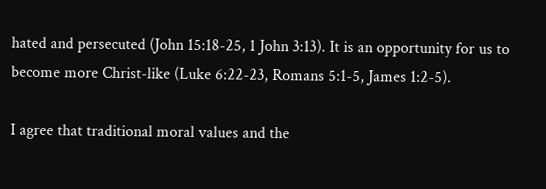hated and persecuted (John 15:18-25, 1 John 3:13). It is an opportunity for us to become more Christ-like (Luke 6:22-23, Romans 5:1-5, James 1:2-5).

I agree that traditional moral values and the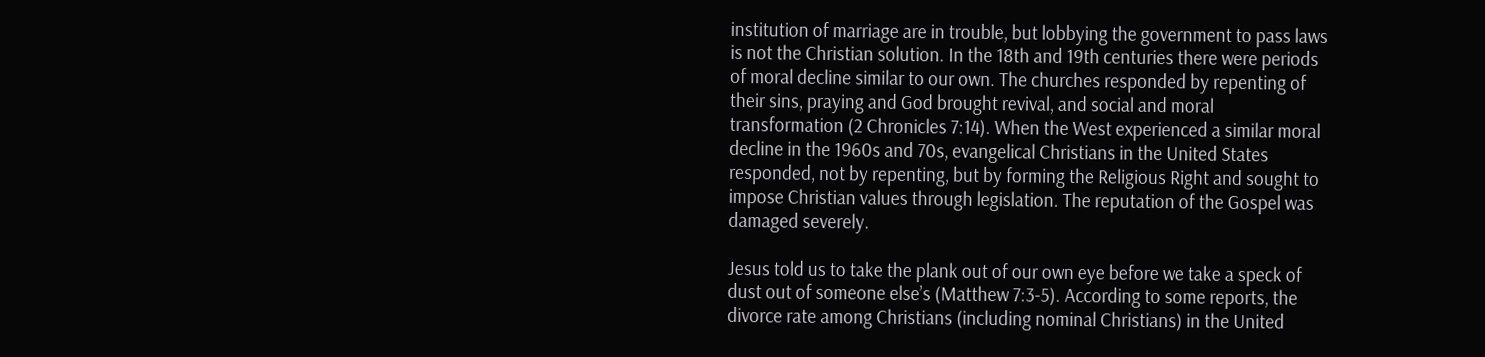institution of marriage are in trouble, but lobbying the government to pass laws is not the Christian solution. In the 18th and 19th centuries there were periods of moral decline similar to our own. The churches responded by repenting of their sins, praying and God brought revival, and social and moral transformation (2 Chronicles 7:14). When the West experienced a similar moral decline in the 1960s and 70s, evangelical Christians in the United States responded, not by repenting, but by forming the Religious Right and sought to impose Christian values through legislation. The reputation of the Gospel was damaged severely.

Jesus told us to take the plank out of our own eye before we take a speck of dust out of someone else’s (Matthew 7:3-5). According to some reports, the divorce rate among Christians (including nominal Christians) in the United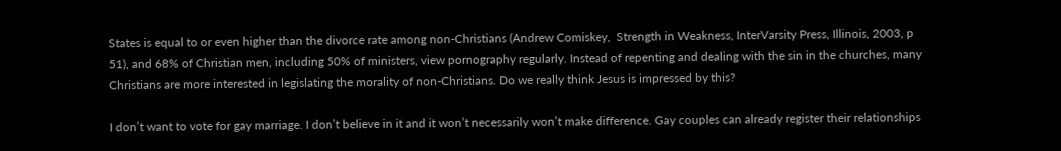States is equal to or even higher than the divorce rate among non-Christians (Andrew Comiskey,  Strength in Weakness, InterVarsity Press, Illinois, 2003, p 51), and 68% of Christian men, including 50% of ministers, view pornography regularly. Instead of repenting and dealing with the sin in the churches, many Christians are more interested in legislating the morality of non-Christians. Do we really think Jesus is impressed by this?

I don’t want to vote for gay marriage. I don’t believe in it and it won’t necessarily won’t make difference. Gay couples can already register their relationships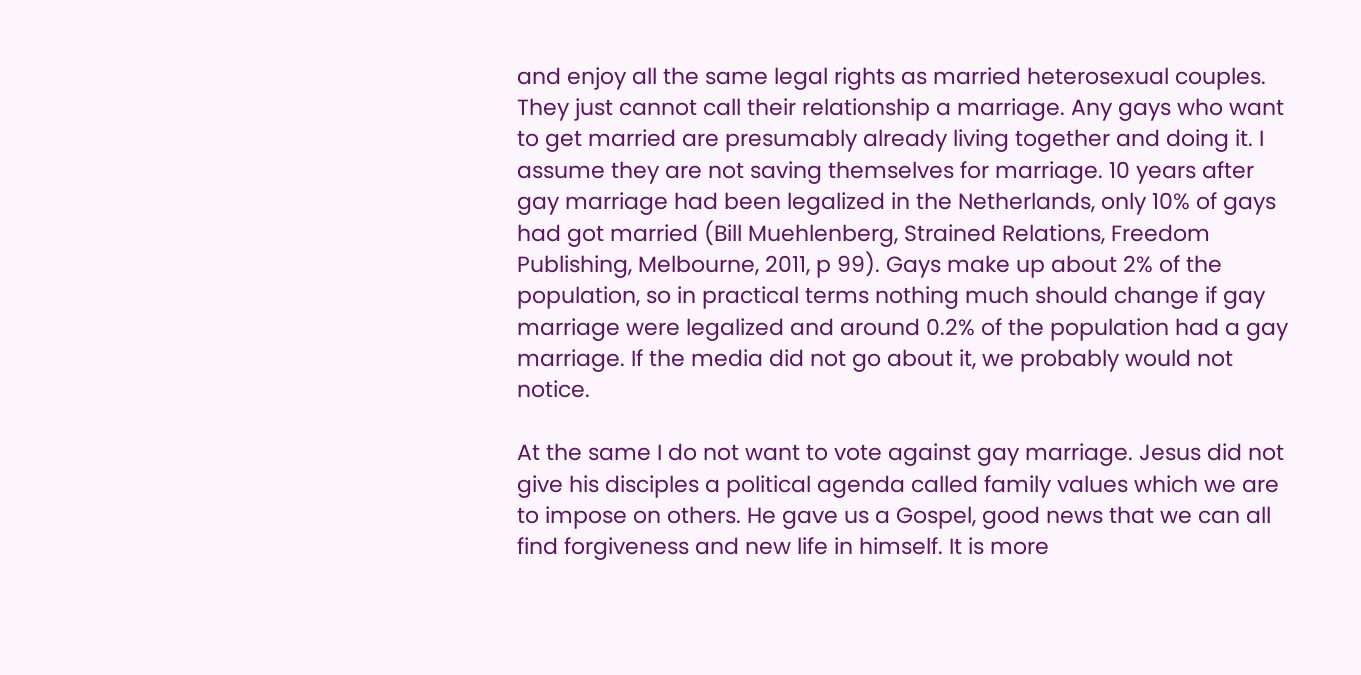and enjoy all the same legal rights as married heterosexual couples. They just cannot call their relationship a marriage. Any gays who want to get married are presumably already living together and doing it. I assume they are not saving themselves for marriage. 10 years after gay marriage had been legalized in the Netherlands, only 10% of gays had got married (Bill Muehlenberg, Strained Relations, Freedom Publishing, Melbourne, 2011, p 99). Gays make up about 2% of the population, so in practical terms nothing much should change if gay marriage were legalized and around 0.2% of the population had a gay marriage. If the media did not go about it, we probably would not notice.

At the same I do not want to vote against gay marriage. Jesus did not give his disciples a political agenda called family values which we are to impose on others. He gave us a Gospel, good news that we can all find forgiveness and new life in himself. It is more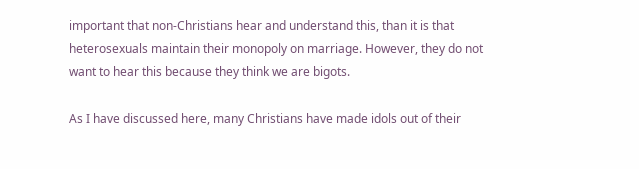important that non-Christians hear and understand this, than it is that heterosexuals maintain their monopoly on marriage. However, they do not want to hear this because they think we are bigots.

As I have discussed here, many Christians have made idols out of their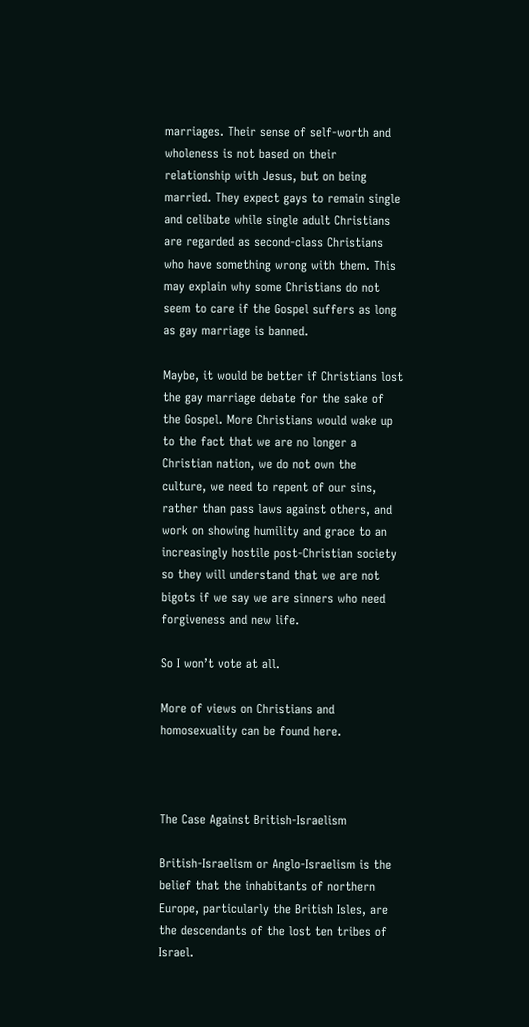marriages. Their sense of self-worth and wholeness is not based on their relationship with Jesus, but on being married. They expect gays to remain single and celibate while single adult Christians are regarded as second-class Christians who have something wrong with them. This may explain why some Christians do not seem to care if the Gospel suffers as long as gay marriage is banned.

Maybe, it would be better if Christians lost the gay marriage debate for the sake of the Gospel. More Christians would wake up to the fact that we are no longer a Christian nation, we do not own the culture, we need to repent of our sins, rather than pass laws against others, and work on showing humility and grace to an increasingly hostile post-Christian society so they will understand that we are not bigots if we say we are sinners who need forgiveness and new life.

So I won’t vote at all.

More of views on Christians and homosexuality can be found here.



The Case Against British-Israelism

British-Israelism or Anglo-Israelism is the belief that the inhabitants of northern Europe, particularly the British Isles, are the descendants of the lost ten tribes of Israel.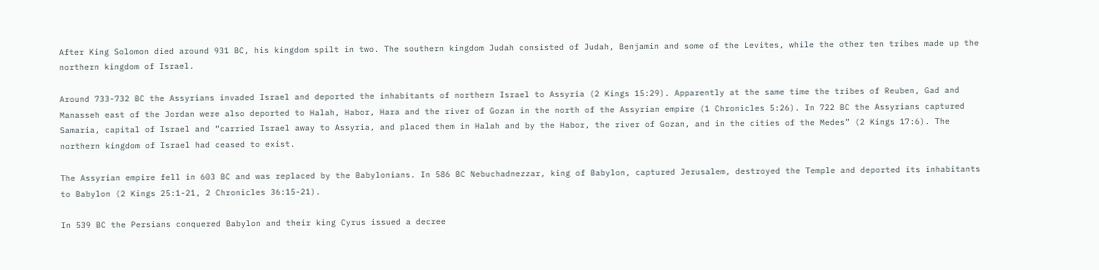After King Solomon died around 931 BC, his kingdom spilt in two. The southern kingdom Judah consisted of Judah, Benjamin and some of the Levites, while the other ten tribes made up the northern kingdom of Israel.

Around 733-732 BC the Assyrians invaded Israel and deported the inhabitants of northern Israel to Assyria (2 Kings 15:29). Apparently at the same time the tribes of Reuben, Gad and Manasseh east of the Jordan were also deported to Halah, Habor, Hara and the river of Gozan in the north of the Assyrian empire (1 Chronicles 5:26). In 722 BC the Assyrians captured Samaria, capital of Israel and “carried Israel away to Assyria, and placed them in Halah and by the Habor, the river of Gozan, and in the cities of the Medes” (2 Kings 17:6). The northern kingdom of Israel had ceased to exist.

The Assyrian empire fell in 603 BC and was replaced by the Babylonians. In 586 BC Nebuchadnezzar, king of Babylon, captured Jerusalem, destroyed the Temple and deported its inhabitants to Babylon (2 Kings 25:1-21, 2 Chronicles 36:15-21).

In 539 BC the Persians conquered Babylon and their king Cyrus issued a decree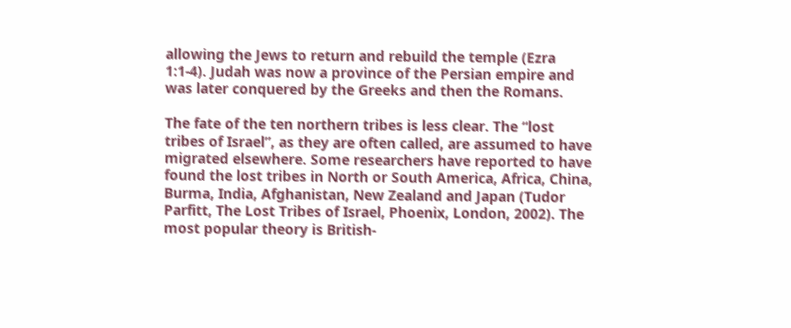allowing the Jews to return and rebuild the temple (Ezra 1:1-4). Judah was now a province of the Persian empire and was later conquered by the Greeks and then the Romans.

The fate of the ten northern tribes is less clear. The “lost tribes of Israel”, as they are often called, are assumed to have migrated elsewhere. Some researchers have reported to have found the lost tribes in North or South America, Africa, China, Burma, India, Afghanistan, New Zealand and Japan (Tudor Parfitt, The Lost Tribes of Israel, Phoenix, London, 2002). The most popular theory is British-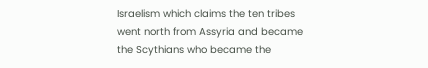Israelism which claims the ten tribes went north from Assyria and became the Scythians who became the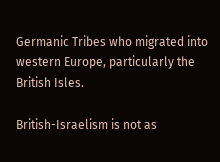Germanic Tribes who migrated into western Europe, particularly the British Isles.

British-Israelism is not as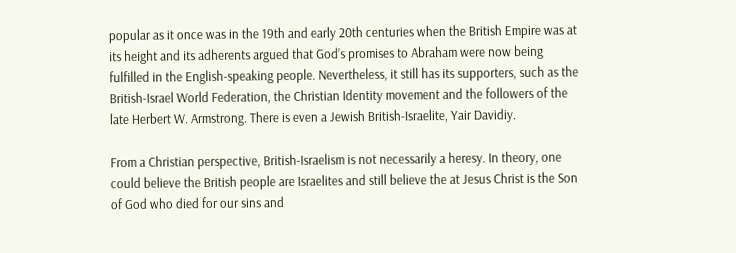popular as it once was in the 19th and early 20th centuries when the British Empire was at its height and its adherents argued that God’s promises to Abraham were now being fulfilled in the English-speaking people. Nevertheless, it still has its supporters, such as the British-Israel World Federation, the Christian Identity movement and the followers of the late Herbert W. Armstrong. There is even a Jewish British-Israelite, Yair Davidiy.

From a Christian perspective, British-Israelism is not necessarily a heresy. In theory, one could believe the British people are Israelites and still believe the at Jesus Christ is the Son of God who died for our sins and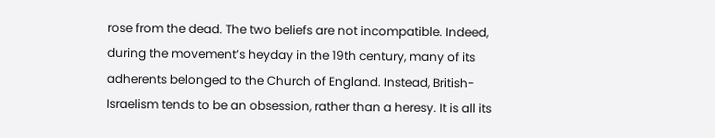rose from the dead. The two beliefs are not incompatible. Indeed, during the movement’s heyday in the 19th century, many of its adherents belonged to the Church of England. Instead, British-Israelism tends to be an obsession, rather than a heresy. It is all its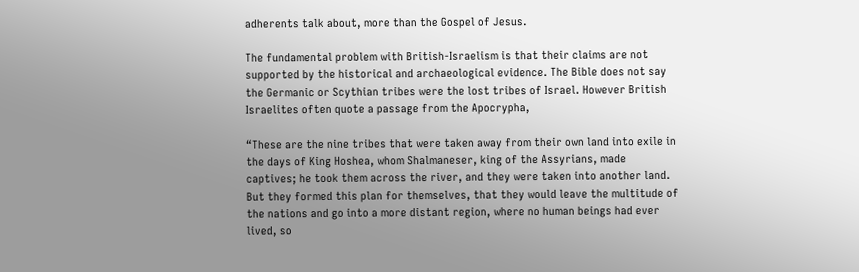adherents talk about, more than the Gospel of Jesus.

The fundamental problem with British-Israelism is that their claims are not supported by the historical and archaeological evidence. The Bible does not say the Germanic or Scythian tribes were the lost tribes of Israel. However British Israelites often quote a passage from the Apocrypha,

“These are the nine tribes that were taken away from their own land into exile in the days of King Hoshea, whom Shalmaneser, king of the Assyrians, made captives; he took them across the river, and they were taken into another land. But they formed this plan for themselves, that they would leave the multitude of the nations and go into a more distant region, where no human beings had ever lived, so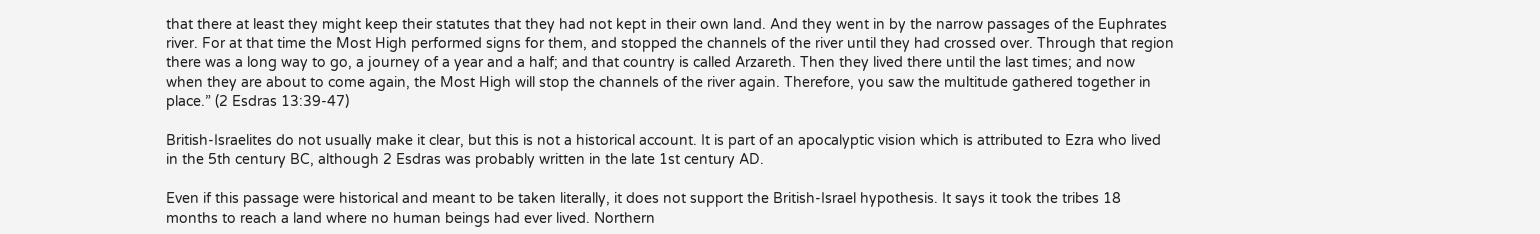that there at least they might keep their statutes that they had not kept in their own land. And they went in by the narrow passages of the Euphrates river. For at that time the Most High performed signs for them, and stopped the channels of the river until they had crossed over. Through that region there was a long way to go, a journey of a year and a half; and that country is called Arzareth. Then they lived there until the last times; and now when they are about to come again, the Most High will stop the channels of the river again. Therefore, you saw the multitude gathered together in place.” (2 Esdras 13:39-47)

British-Israelites do not usually make it clear, but this is not a historical account. It is part of an apocalyptic vision which is attributed to Ezra who lived in the 5th century BC, although 2 Esdras was probably written in the late 1st century AD.

Even if this passage were historical and meant to be taken literally, it does not support the British-Israel hypothesis. It says it took the tribes 18 months to reach a land where no human beings had ever lived. Northern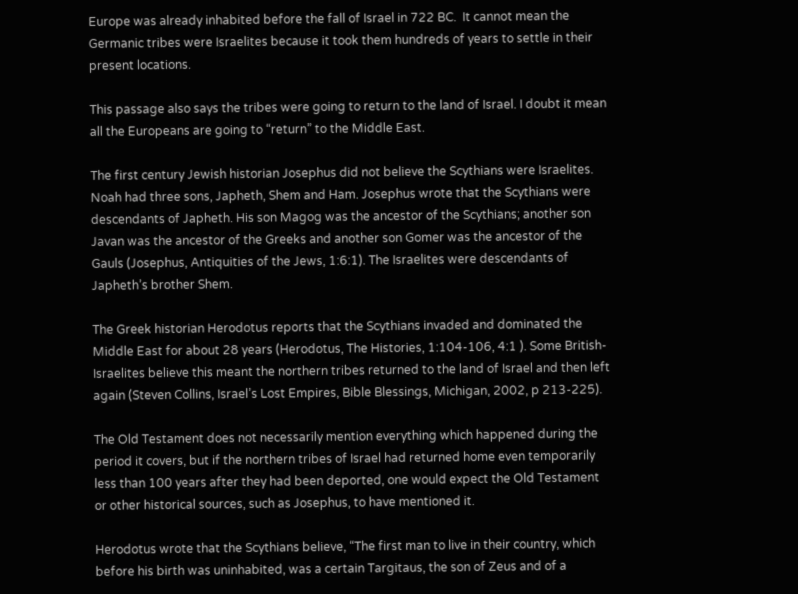Europe was already inhabited before the fall of Israel in 722 BC.  It cannot mean the Germanic tribes were Israelites because it took them hundreds of years to settle in their present locations.

This passage also says the tribes were going to return to the land of Israel. I doubt it mean all the Europeans are going to “return” to the Middle East.

The first century Jewish historian Josephus did not believe the Scythians were Israelites. Noah had three sons, Japheth, Shem and Ham. Josephus wrote that the Scythians were descendants of Japheth. His son Magog was the ancestor of the Scythians; another son Javan was the ancestor of the Greeks and another son Gomer was the ancestor of the Gauls (Josephus, Antiquities of the Jews, 1:6:1). The Israelites were descendants of Japheth’s brother Shem.

The Greek historian Herodotus reports that the Scythians invaded and dominated the Middle East for about 28 years (Herodotus, The Histories, 1:104-106, 4:1 ). Some British-Israelites believe this meant the northern tribes returned to the land of Israel and then left again (Steven Collins, Israel’s Lost Empires, Bible Blessings, Michigan, 2002, p 213-225).

The Old Testament does not necessarily mention everything which happened during the period it covers, but if the northern tribes of Israel had returned home even temporarily less than 100 years after they had been deported, one would expect the Old Testament or other historical sources, such as Josephus, to have mentioned it.

Herodotus wrote that the Scythians believe, “The first man to live in their country, which before his birth was uninhabited, was a certain Targitaus, the son of Zeus and of a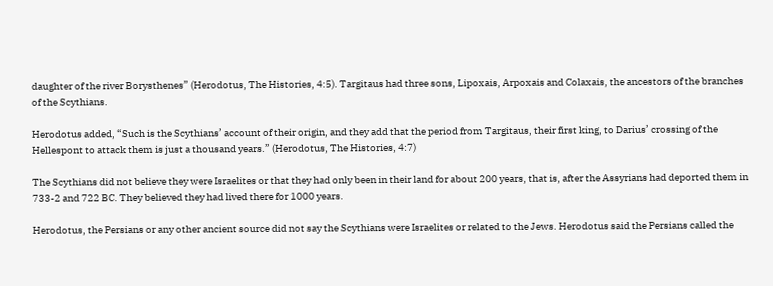daughter of the river Borysthenes” (Herodotus, The Histories, 4:5). Targitaus had three sons, Lipoxais, Arpoxais and Colaxais, the ancestors of the branches of the Scythians.

Herodotus added, “Such is the Scythians’ account of their origin, and they add that the period from Targitaus, their first king, to Darius’ crossing of the Hellespont to attack them is just a thousand years.” (Herodotus, The Histories, 4:7)

The Scythians did not believe they were Israelites or that they had only been in their land for about 200 years, that is, after the Assyrians had deported them in 733-2 and 722 BC. They believed they had lived there for 1000 years.

Herodotus, the Persians or any other ancient source did not say the Scythians were Israelites or related to the Jews. Herodotus said the Persians called the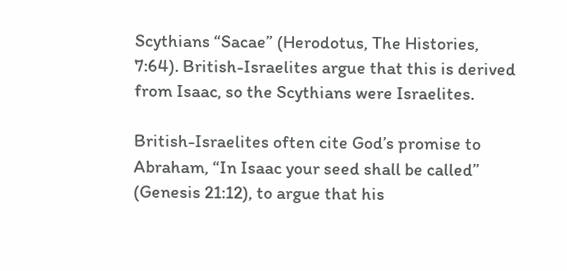Scythians “Sacae” (Herodotus, The Histories, 7:64). British-Israelites argue that this is derived from Isaac, so the Scythians were Israelites.

British-Israelites often cite God’s promise to Abraham, “In Isaac your seed shall be called” (Genesis 21:12), to argue that his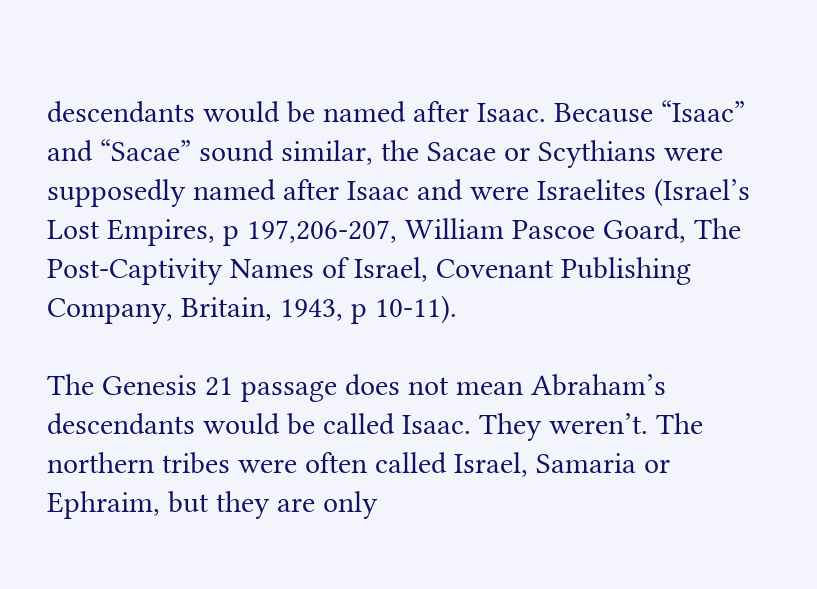descendants would be named after Isaac. Because “Isaac” and “Sacae” sound similar, the Sacae or Scythians were supposedly named after Isaac and were Israelites (Israel’s Lost Empires, p 197,206-207, William Pascoe Goard, The Post-Captivity Names of Israel, Covenant Publishing Company, Britain, 1943, p 10-11).

The Genesis 21 passage does not mean Abraham’s descendants would be called Isaac. They weren’t. The northern tribes were often called Israel, Samaria or Ephraim, but they are only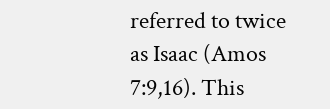referred to twice as Isaac (Amos 7:9,16). This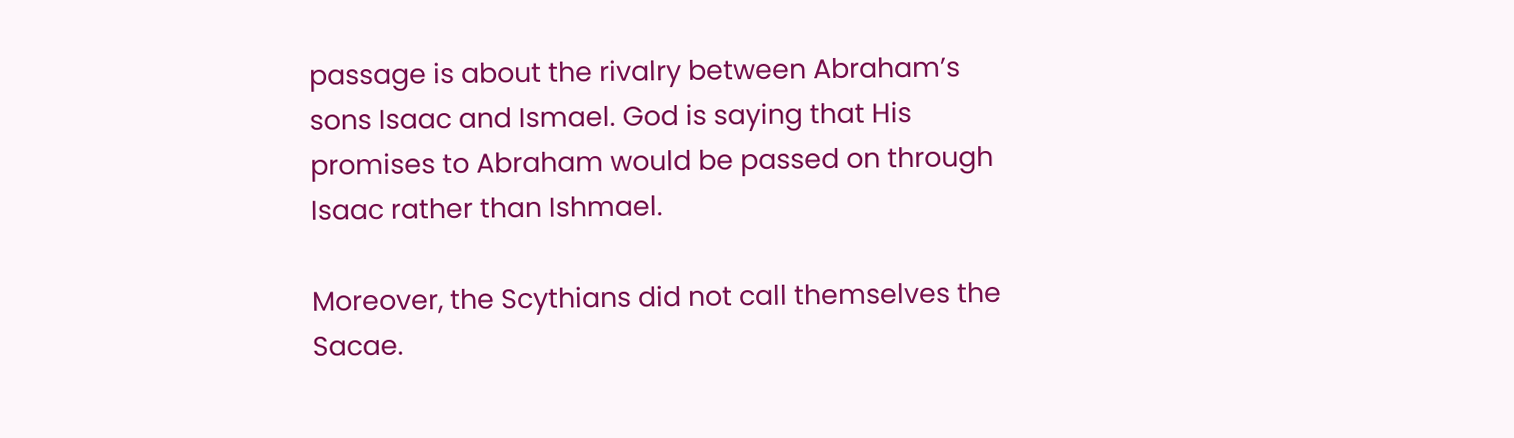passage is about the rivalry between Abraham’s sons Isaac and Ismael. God is saying that His promises to Abraham would be passed on through Isaac rather than Ishmael.

Moreover, the Scythians did not call themselves the Sacae.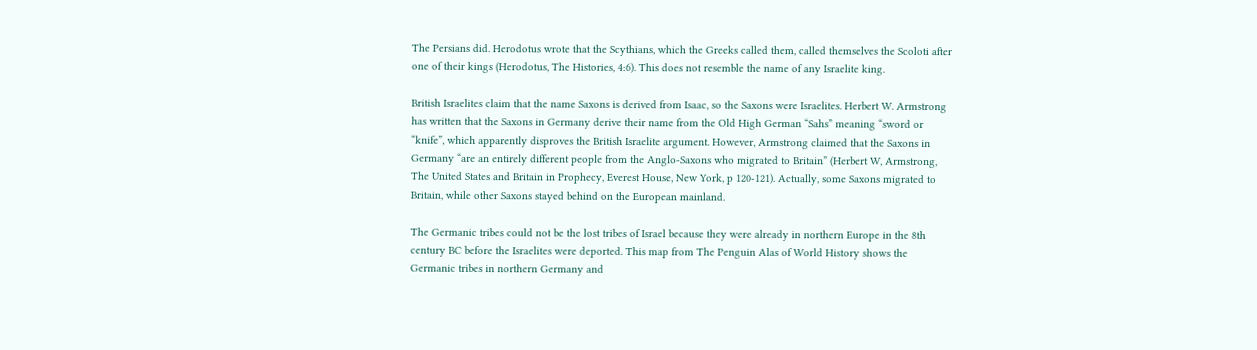The Persians did. Herodotus wrote that the Scythians, which the Greeks called them, called themselves the Scoloti after one of their kings (Herodotus, The Histories, 4:6). This does not resemble the name of any Israelite king.

British Israelites claim that the name Saxons is derived from Isaac, so the Saxons were Israelites. Herbert W. Armstrong has written that the Saxons in Germany derive their name from the Old High German “Sahs” meaning “sword or “knife”, which apparently disproves the British Israelite argument. However, Armstrong claimed that the Saxons in Germany “are an entirely different people from the Anglo-Saxons who migrated to Britain” (Herbert W, Armstrong, The United States and Britain in Prophecy, Everest House, New York, p 120-121). Actually, some Saxons migrated to Britain, while other Saxons stayed behind on the European mainland.

The Germanic tribes could not be the lost tribes of Israel because they were already in northern Europe in the 8th century BC before the Israelites were deported. This map from The Penguin Alas of World History shows the Germanic tribes in northern Germany and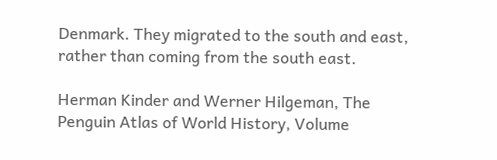Denmark. They migrated to the south and east, rather than coming from the south east.

Herman Kinder and Werner Hilgeman, The Penguin Atlas of World History, Volume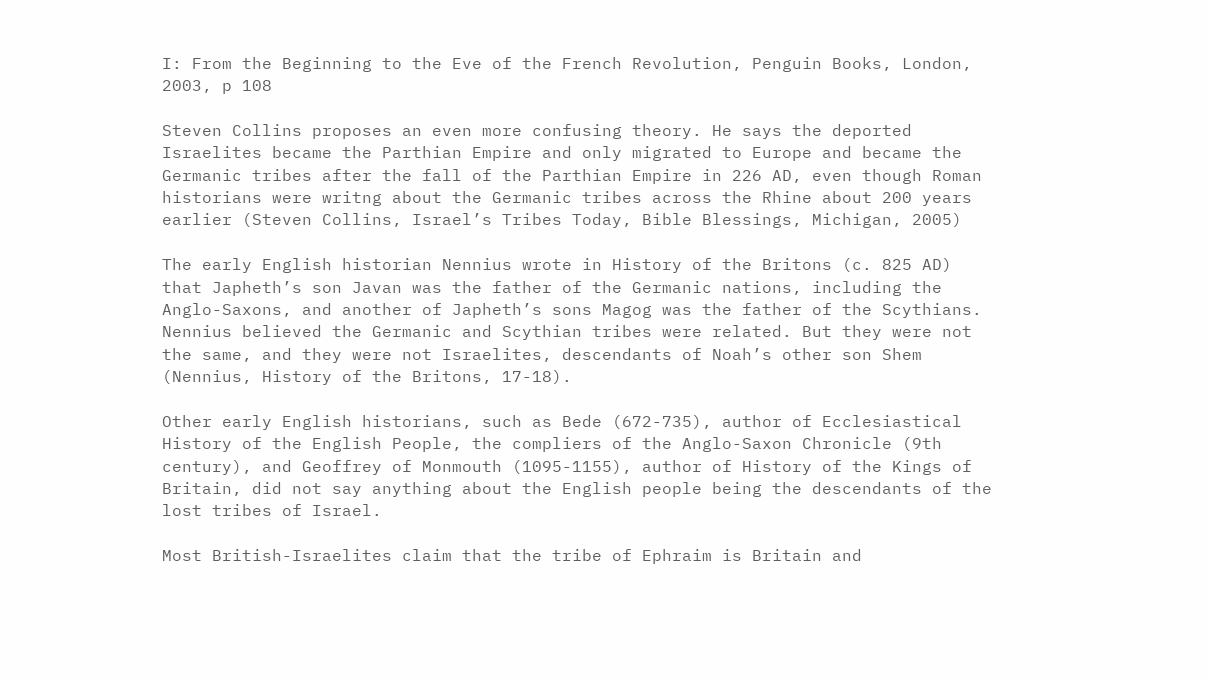I: From the Beginning to the Eve of the French Revolution, Penguin Books, London, 2003, p 108

Steven Collins proposes an even more confusing theory. He says the deported Israelites became the Parthian Empire and only migrated to Europe and became the Germanic tribes after the fall of the Parthian Empire in 226 AD, even though Roman historians were writng about the Germanic tribes across the Rhine about 200 years earlier (Steven Collins, Israel’s Tribes Today, Bible Blessings, Michigan, 2005)

The early English historian Nennius wrote in History of the Britons (c. 825 AD) that Japheth’s son Javan was the father of the Germanic nations, including the Anglo-Saxons, and another of Japheth’s sons Magog was the father of the Scythians. Nennius believed the Germanic and Scythian tribes were related. But they were not the same, and they were not Israelites, descendants of Noah’s other son Shem (Nennius, History of the Britons, 17-18).

Other early English historians, such as Bede (672-735), author of Ecclesiastical History of the English People, the compliers of the Anglo-Saxon Chronicle (9th century), and Geoffrey of Monmouth (1095-1155), author of History of the Kings of Britain, did not say anything about the English people being the descendants of the lost tribes of Israel.

Most British-Israelites claim that the tribe of Ephraim is Britain and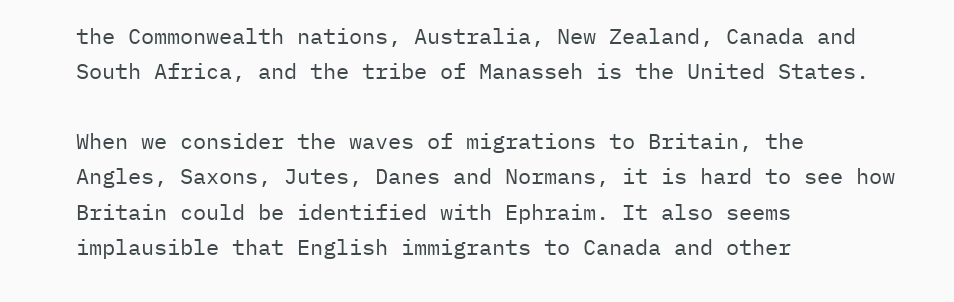the Commonwealth nations, Australia, New Zealand, Canada and South Africa, and the tribe of Manasseh is the United States.

When we consider the waves of migrations to Britain, the Angles, Saxons, Jutes, Danes and Normans, it is hard to see how Britain could be identified with Ephraim. It also seems implausible that English immigrants to Canada and other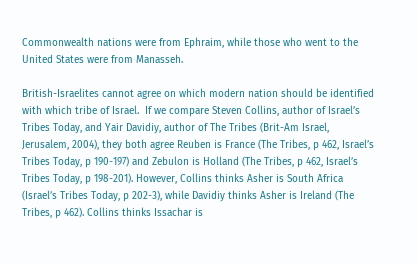Commonwealth nations were from Ephraim, while those who went to the United States were from Manasseh.

British-Israelites cannot agree on which modern nation should be identified with which tribe of Israel.  If we compare Steven Collins, author of Israel’s Tribes Today, and Yair Davidiy, author of The Tribes (Brit-Am Israel, Jerusalem, 2004), they both agree Reuben is France (The Tribes, p 462, Israel’s Tribes Today, p 190-197) and Zebulon is Holland (The Tribes, p 462, Israel’s Tribes Today, p 198-201). However, Collins thinks Asher is South Africa (Israel’s Tribes Today, p 202-3), while Davidiy thinks Asher is Ireland (The Tribes, p 462). Collins thinks Issachar is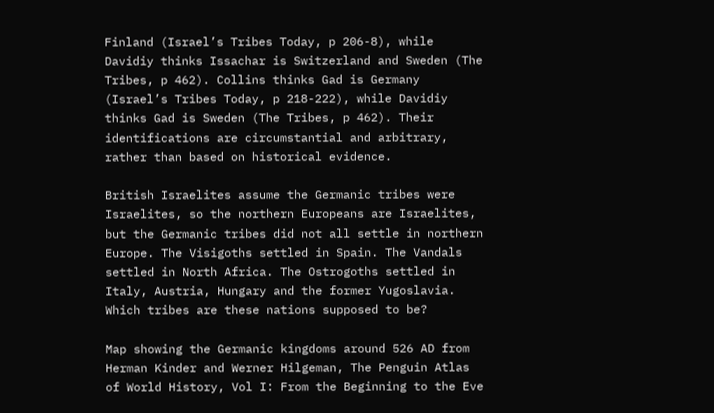Finland (Israel’s Tribes Today, p 206-8), while Davidiy thinks Issachar is Switzerland and Sweden (The Tribes, p 462). Collins thinks Gad is Germany (Israel’s Tribes Today, p 218-222), while Davidiy thinks Gad is Sweden (The Tribes, p 462). Their identifications are circumstantial and arbitrary, rather than based on historical evidence.

British Israelites assume the Germanic tribes were Israelites, so the northern Europeans are Israelites, but the Germanic tribes did not all settle in northern Europe. The Visigoths settled in Spain. The Vandals settled in North Africa. The Ostrogoths settled in Italy, Austria, Hungary and the former Yugoslavia. Which tribes are these nations supposed to be?

Map showing the Germanic kingdoms around 526 AD from Herman Kinder and Werner Hilgeman, The Penguin Atlas of World History, Vol I: From the Beginning to the Eve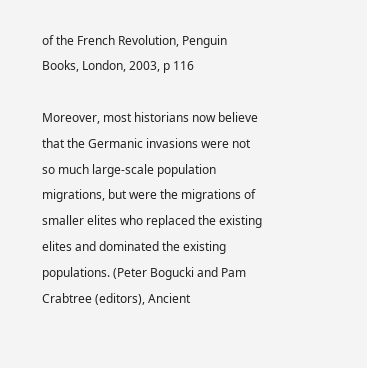of the French Revolution, Penguin Books, London, 2003, p 116

Moreover, most historians now believe that the Germanic invasions were not so much large-scale population migrations, but were the migrations of smaller elites who replaced the existing elites and dominated the existing populations. (Peter Bogucki and Pam Crabtree (editors), Ancient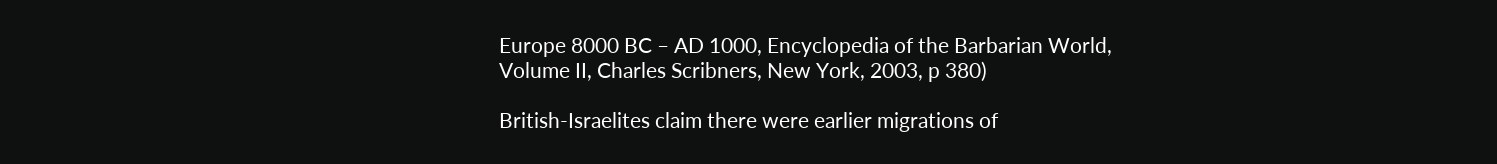Europe 8000 BC – AD 1000, Encyclopedia of the Barbarian World, Volume II, Charles Scribners, New York, 2003, p 380)

British-Israelites claim there were earlier migrations of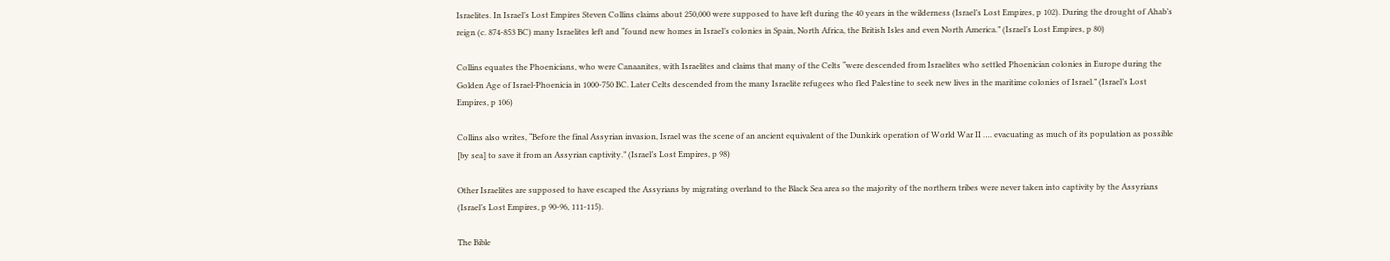Israelites. In Israel’s Lost Empires Steven Collins claims about 250,000 were supposed to have left during the 40 years in the wilderness (Israel’s Lost Empires, p 102). During the drought of Ahab’s reign (c. 874-853 BC) many Israelites left and “found new homes in Israel’s colonies in Spain, North Africa, the British Isles and even North America.” (Israel’s Lost Empires, p 80)

Collins equates the Phoenicians, who were Canaanites, with Israelites and claims that many of the Celts “were descended from Israelites who settled Phoenician colonies in Europe during the Golden Age of Israel-Phoenicia in 1000-750 BC. Later Celts descended from the many Israelite refugees who fled Palestine to seek new lives in the maritime colonies of Israel.” (Israel’s Lost Empires, p 106)

Collins also writes, “Before the final Assyrian invasion, Israel was the scene of an ancient equivalent of the Dunkirk operation of World War II …. evacuating as much of its population as possible [by sea] to save it from an Assyrian captivity.” (Israel’s Lost Empires, p 98)

Other Israelites are supposed to have escaped the Assyrians by migrating overland to the Black Sea area so the majority of the northern tribes were never taken into captivity by the Assyrians (Israel’s Lost Empires, p 90-96, 111-115).

The Bible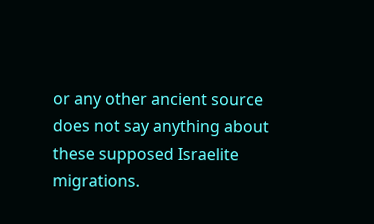or any other ancient source does not say anything about these supposed Israelite migrations.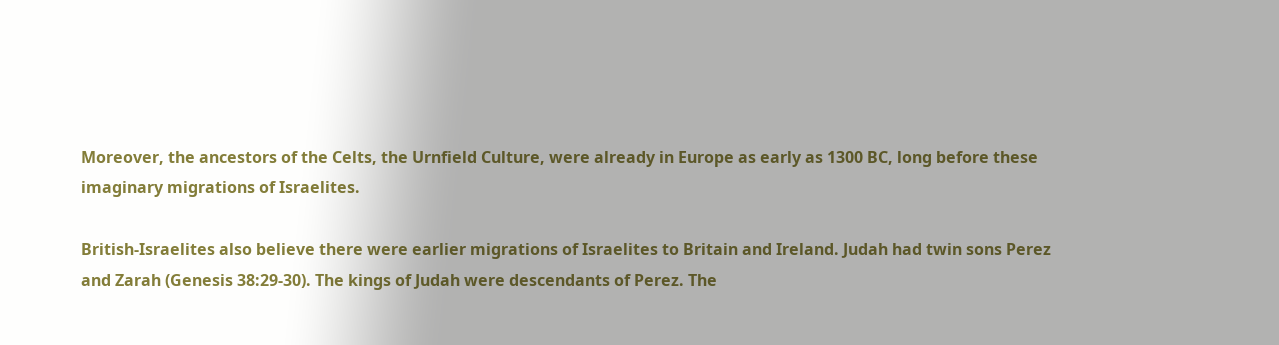Moreover, the ancestors of the Celts, the Urnfield Culture, were already in Europe as early as 1300 BC, long before these imaginary migrations of Israelites.

British-Israelites also believe there were earlier migrations of Israelites to Britain and Ireland. Judah had twin sons Perez and Zarah (Genesis 38:29-30). The kings of Judah were descendants of Perez. The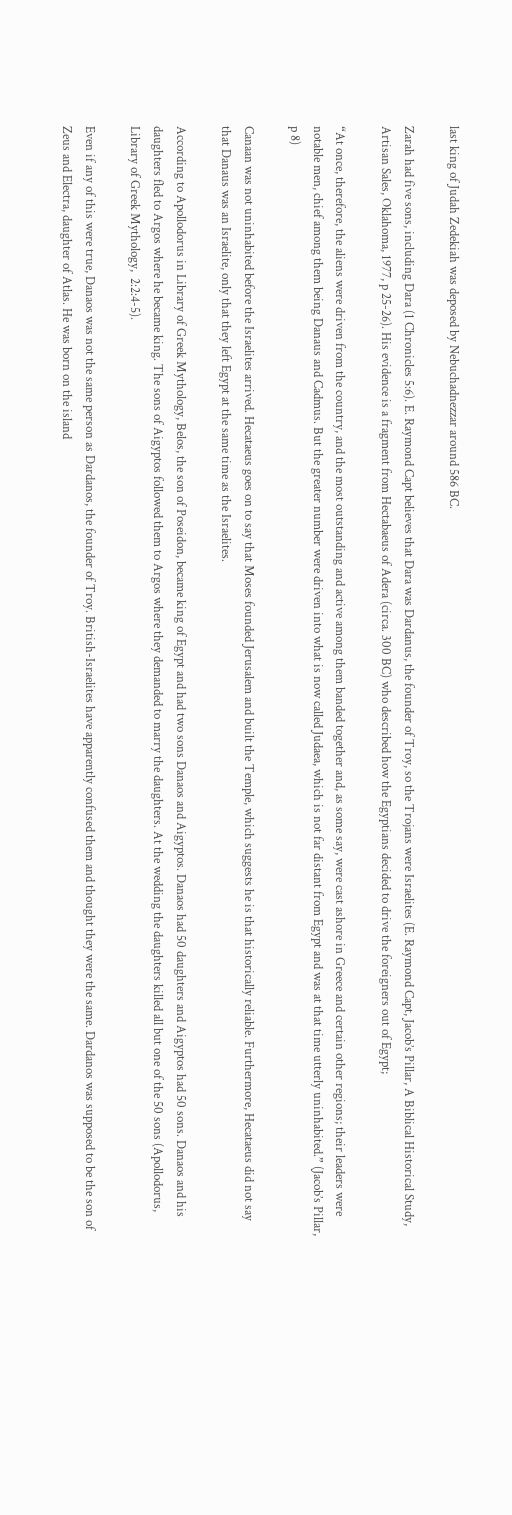last king of Judah Zedekiah was deposed by Nebuchadnezzar around 586 BC.

Zarah had five sons, including Dara (1 Chronicles 5:6). E. Raymond Capt believes that Dara was Dardanus, the founder of Troy, so the Trojans were Israelites (E. Raymond Capt, Jacob’s Pillar, A Biblical Historical Study, Artisan Sales, Oklahoma, 1977, p 25-26). His evidence is a fragment from Hectabaeus of Adera (circa. 300 BC) who described how the Egyptians decided to drive the foreigners out of Egypt;

“At once, therefore, the aliens were driven from the country, and the most outstanding and active among them banded together and, as some say, were cast ashore in Greece and certain other regions; their leaders were notable men, chief among them being Danaus and Cadmus. But the greater number were driven into what is now called Judaea, which is not far distant from Egypt and was at that time utterly uninhabited.” (Jacob’s Pillar, p 8)

Canaan was not uninhabited before the Israelites arrived. Hecataeus goes on to say that Moses founded Jerusalem and built the Temple, which suggests he is that historically reliable. Furthermore, Hecataeus did not say that Danaus was an Israelite, only that they left Egypt at the same time as the Israelites.

According to Apollodorus in Library of Greek Mythology, Belos, the son of Poseidon, became king of Egypt and had two sons Danaos and Aigyptos. Danaos had 50 daughters and Aigyptos had 50 sons. Danaos and his daughters fled to Argos where he became king. The sons of Aigyptos followed them to Argos where they demanded to marry the daughters. At the wedding the daughters killed all but one of the 50 sons (Apollodorus, Library of Greek Mythology,  2:2:4-5).

Even if any of this were true, Danaos was not the same person as Dardanos, the founder of Troy. British-Israelites have apparently confused them and thought they were the same. Dardanos was supposed to be the son of Zeus and Electra, daughter of Atlas. He was born on the island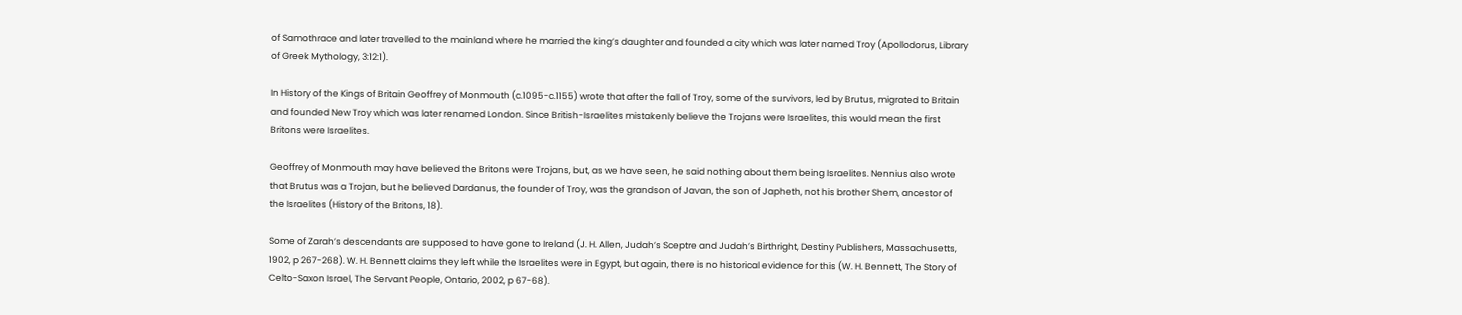of Samothrace and later travelled to the mainland where he married the king’s daughter and founded a city which was later named Troy (Apollodorus, Library of Greek Mythology, 3:12:1).

In History of the Kings of Britain Geoffrey of Monmouth (c.1095-c.1155) wrote that after the fall of Troy, some of the survivors, led by Brutus, migrated to Britain and founded New Troy which was later renamed London. Since British-Israelites mistakenly believe the Trojans were Israelites, this would mean the first Britons were Israelites.

Geoffrey of Monmouth may have believed the Britons were Trojans, but, as we have seen, he said nothing about them being Israelites. Nennius also wrote that Brutus was a Trojan, but he believed Dardanus, the founder of Troy, was the grandson of Javan, the son of Japheth, not his brother Shem, ancestor of the Israelites (History of the Britons, 18).

Some of Zarah’s descendants are supposed to have gone to Ireland (J. H. Allen, Judah’s Sceptre and Judah’s Birthright, Destiny Publishers, Massachusetts, 1902, p 267-268). W. H. Bennett claims they left while the Israelites were in Egypt, but again, there is no historical evidence for this (W. H. Bennett, The Story of Celto-Saxon Israel, The Servant People, Ontario, 2002, p 67-68).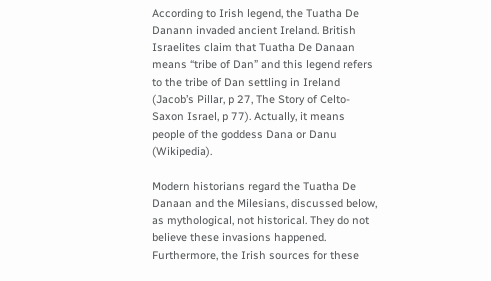According to Irish legend, the Tuatha De Danann invaded ancient Ireland. British Israelites claim that Tuatha De Danaan means “tribe of Dan” and this legend refers to the tribe of Dan settling in Ireland (Jacob’s Pillar, p 27, The Story of Celto-Saxon Israel, p 77). Actually, it means people of the goddess Dana or Danu (Wikipedia).

Modern historians regard the Tuatha De Danaan and the Milesians, discussed below, as mythological, not historical. They do not believe these invasions happened. Furthermore, the Irish sources for these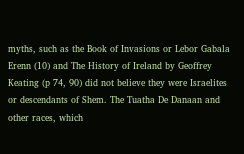myths, such as the Book of Invasions or Lebor Gabala Erenn (10) and The History of Ireland by Geoffrey Keating (p 74, 90) did not believe they were Israelites or descendants of Shem. The Tuatha De Danaan and other races, which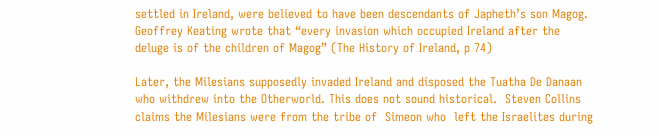settled in Ireland, were believed to have been descendants of Japheth’s son Magog.  Geoffrey Keating wrote that “every invasion which occupied Ireland after the deluge is of the children of Magog” (The History of Ireland, p 74)

Later, the Milesians supposedly invaded Ireland and disposed the Tuatha De Danaan who withdrew into the Otherworld. This does not sound historical.  Steven Collins claims the Milesians were from the tribe of  Simeon who  left the Israelites during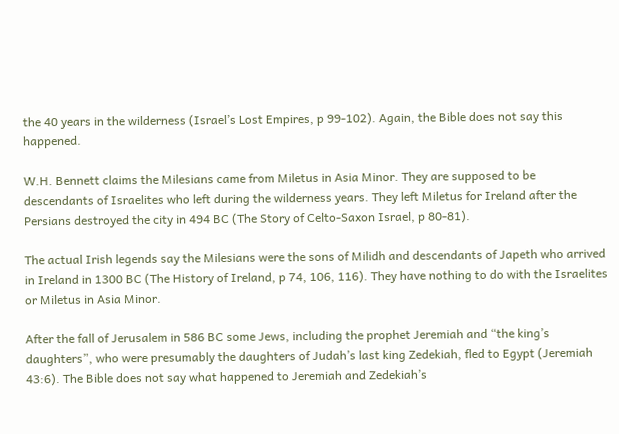the 40 years in the wilderness (Israel’s Lost Empires, p 99-102). Again, the Bible does not say this happened.

W.H. Bennett claims the Milesians came from Miletus in Asia Minor. They are supposed to be descendants of Israelites who left during the wilderness years. They left Miletus for Ireland after the Persians destroyed the city in 494 BC (The Story of Celto-Saxon Israel, p 80-81).

The actual Irish legends say the Milesians were the sons of Milidh and descendants of Japeth who arrived in Ireland in 1300 BC (The History of Ireland, p 74, 106, 116). They have nothing to do with the Israelites or Miletus in Asia Minor.

After the fall of Jerusalem in 586 BC some Jews, including the prophet Jeremiah and “the king’s daughters”, who were presumably the daughters of Judah’s last king Zedekiah, fled to Egypt (Jeremiah 43:6). The Bible does not say what happened to Jeremiah and Zedekiah’s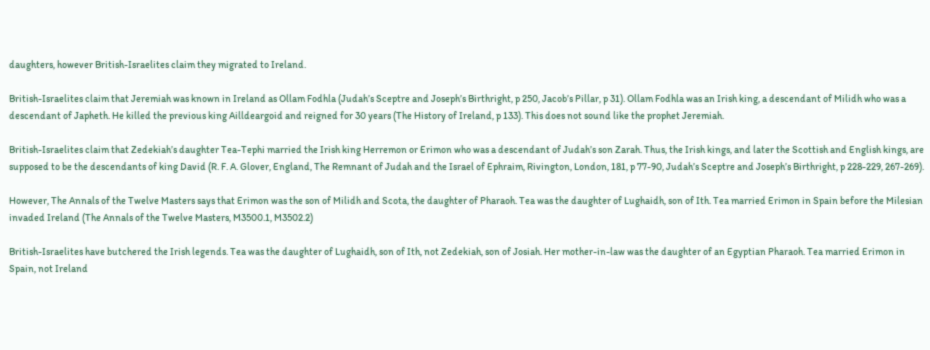daughters, however British-Israelites claim they migrated to Ireland.

British-Israelites claim that Jeremiah was known in Ireland as Ollam Fodhla (Judah’s Sceptre and Joseph’s Birthright, p 250, Jacob’s Pillar, p 31). Ollam Fodhla was an Irish king, a descendant of Milidh who was a descendant of Japheth. He killed the previous king Ailldeargoid and reigned for 30 years (The History of Ireland, p 133). This does not sound like the prophet Jeremiah.

British-Israelites claim that Zedekiah’s daughter Tea-Tephi married the Irish king Herremon or Erimon who was a descendant of Judah’s son Zarah. Thus, the Irish kings, and later the Scottish and English kings, are supposed to be the descendants of king David (R. F. A. Glover, England, The Remnant of Judah and the Israel of Ephraim, Rivington, London, 181, p 77-90, Judah’s Sceptre and Joseph’s Birthright, p 228-229, 267-269).

However, The Annals of the Twelve Masters says that Erimon was the son of Milidh and Scota, the daughter of Pharaoh. Tea was the daughter of Lughaidh, son of Ith. Tea married Erimon in Spain before the Milesian invaded Ireland (The Annals of the Twelve Masters, M3500.1, M3502.2)

British-Israelites have butchered the Irish legends. Tea was the daughter of Lughaidh, son of Ith, not Zedekiah, son of Josiah. Her mother-in-law was the daughter of an Egyptian Pharaoh. Tea married Erimon in Spain, not Ireland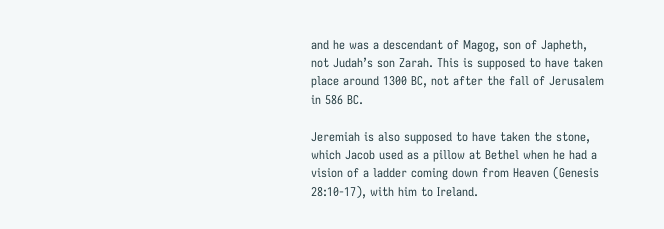and he was a descendant of Magog, son of Japheth, not Judah’s son Zarah. This is supposed to have taken place around 1300 BC, not after the fall of Jerusalem in 586 BC.

Jeremiah is also supposed to have taken the stone, which Jacob used as a pillow at Bethel when he had a vision of a ladder coming down from Heaven (Genesis 28:10-17), with him to Ireland.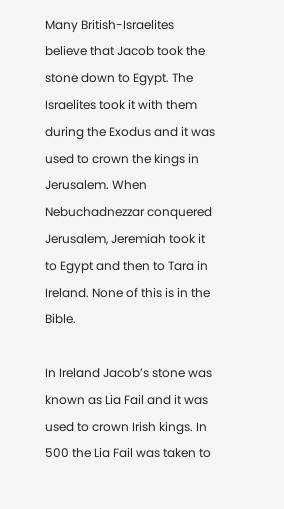Many British-Israelites believe that Jacob took the stone down to Egypt. The Israelites took it with them during the Exodus and it was used to crown the kings in Jerusalem. When Nebuchadnezzar conquered Jerusalem, Jeremiah took it to Egypt and then to Tara in Ireland. None of this is in the Bible.

In Ireland Jacob’s stone was known as Lia Fail and it was used to crown Irish kings. In 500 the Lia Fail was taken to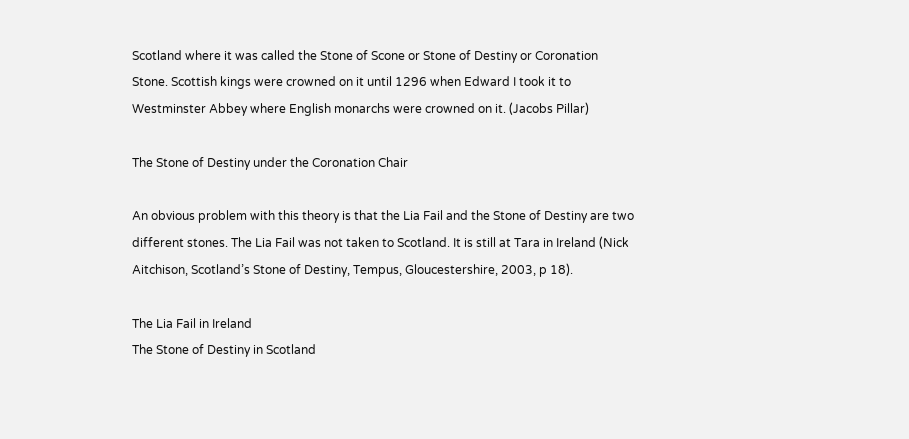Scotland where it was called the Stone of Scone or Stone of Destiny or Coronation Stone. Scottish kings were crowned on it until 1296 when Edward I took it to Westminster Abbey where English monarchs were crowned on it. (Jacobs Pillar)

The Stone of Destiny under the Coronation Chair

An obvious problem with this theory is that the Lia Fail and the Stone of Destiny are two different stones. The Lia Fail was not taken to Scotland. It is still at Tara in Ireland (Nick Aitchison, Scotland’s Stone of Destiny, Tempus, Gloucestershire, 2003, p 18).

The Lia Fail in Ireland
The Stone of Destiny in Scotland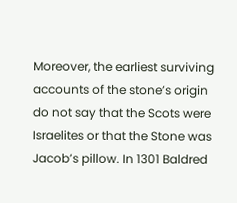Moreover, the earliest surviving accounts of the stone’s origin do not say that the Scots were Israelites or that the Stone was Jacob’s pillow. In 1301 Baldred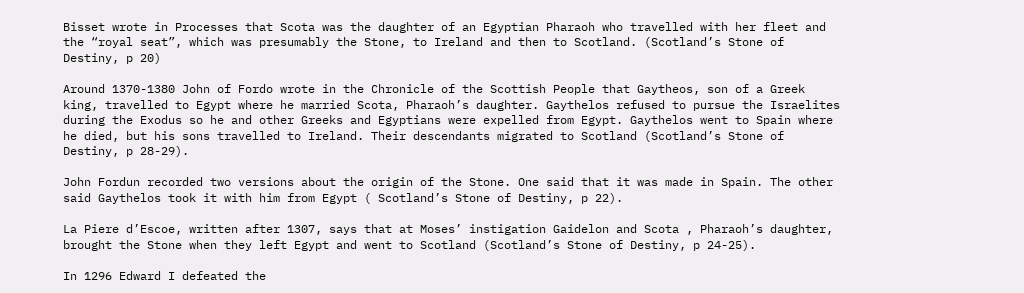Bisset wrote in Processes that Scota was the daughter of an Egyptian Pharaoh who travelled with her fleet and the “royal seat”, which was presumably the Stone, to Ireland and then to Scotland. (Scotland’s Stone of Destiny, p 20)

Around 1370-1380 John of Fordo wrote in the Chronicle of the Scottish People that Gaytheos, son of a Greek king, travelled to Egypt where he married Scota, Pharaoh’s daughter. Gaythelos refused to pursue the Israelites during the Exodus so he and other Greeks and Egyptians were expelled from Egypt. Gaythelos went to Spain where he died, but his sons travelled to Ireland. Their descendants migrated to Scotland (Scotland’s Stone of Destiny, p 28-29).

John Fordun recorded two versions about the origin of the Stone. One said that it was made in Spain. The other said Gaythelos took it with him from Egypt ( Scotland’s Stone of Destiny, p 22).

La Piere d’Escoe, written after 1307, says that at Moses’ instigation Gaidelon and Scota , Pharaoh’s daughter, brought the Stone when they left Egypt and went to Scotland (Scotland’s Stone of Destiny, p 24-25).

In 1296 Edward I defeated the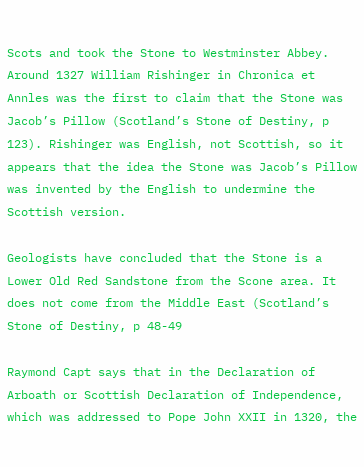Scots and took the Stone to Westminster Abbey. Around 1327 William Rishinger in Chronica et Annles was the first to claim that the Stone was Jacob’s Pillow (Scotland’s Stone of Destiny, p 123). Rishinger was English, not Scottish, so it appears that the idea the Stone was Jacob’s Pillow was invented by the English to undermine the Scottish version.

Geologists have concluded that the Stone is a Lower Old Red Sandstone from the Scone area. It does not come from the Middle East (Scotland’s Stone of Destiny, p 48-49

Raymond Capt says that in the Declaration of Arboath or Scottish Declaration of Independence, which was addressed to Pope John XXII in 1320, the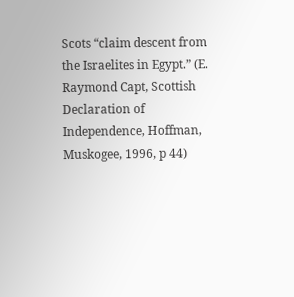Scots “claim descent from the Israelites in Egypt.” (E. Raymond Capt, Scottish Declaration of Independence, Hoffman, Muskogee, 1996, p 44)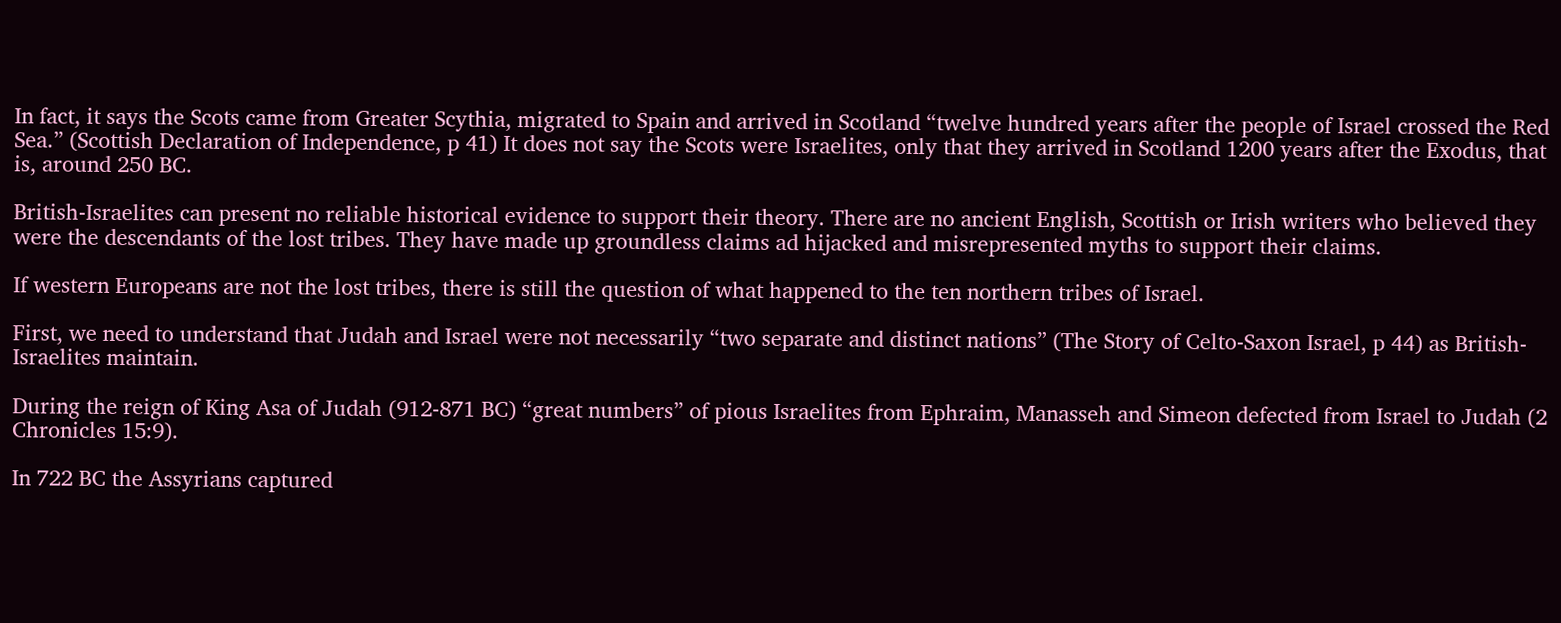In fact, it says the Scots came from Greater Scythia, migrated to Spain and arrived in Scotland “twelve hundred years after the people of Israel crossed the Red Sea.” (Scottish Declaration of Independence, p 41) It does not say the Scots were Israelites, only that they arrived in Scotland 1200 years after the Exodus, that is, around 250 BC.

British-Israelites can present no reliable historical evidence to support their theory. There are no ancient English, Scottish or Irish writers who believed they were the descendants of the lost tribes. They have made up groundless claims ad hijacked and misrepresented myths to support their claims.

If western Europeans are not the lost tribes, there is still the question of what happened to the ten northern tribes of Israel.

First, we need to understand that Judah and Israel were not necessarily “two separate and distinct nations” (The Story of Celto-Saxon Israel, p 44) as British-Israelites maintain.

During the reign of King Asa of Judah (912-871 BC) “great numbers” of pious Israelites from Ephraim, Manasseh and Simeon defected from Israel to Judah (2 Chronicles 15:9).

In 722 BC the Assyrians captured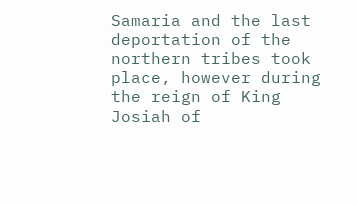Samaria and the last deportation of the northern tribes took place, however during the reign of King Josiah of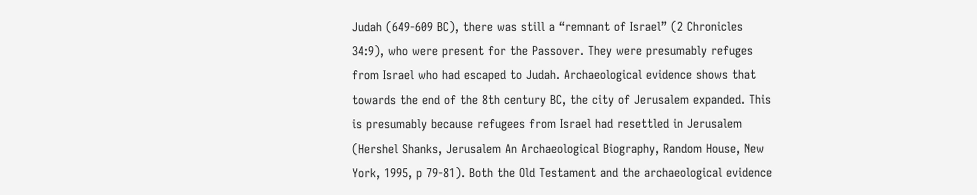Judah (649-609 BC), there was still a “remnant of Israel” (2 Chronicles 34:9), who were present for the Passover. They were presumably refuges from Israel who had escaped to Judah. Archaeological evidence shows that towards the end of the 8th century BC, the city of Jerusalem expanded. This is presumably because refugees from Israel had resettled in Jerusalem (Hershel Shanks, Jerusalem An Archaeological Biography, Random House, New York, 1995, p 79-81). Both the Old Testament and the archaeological evidence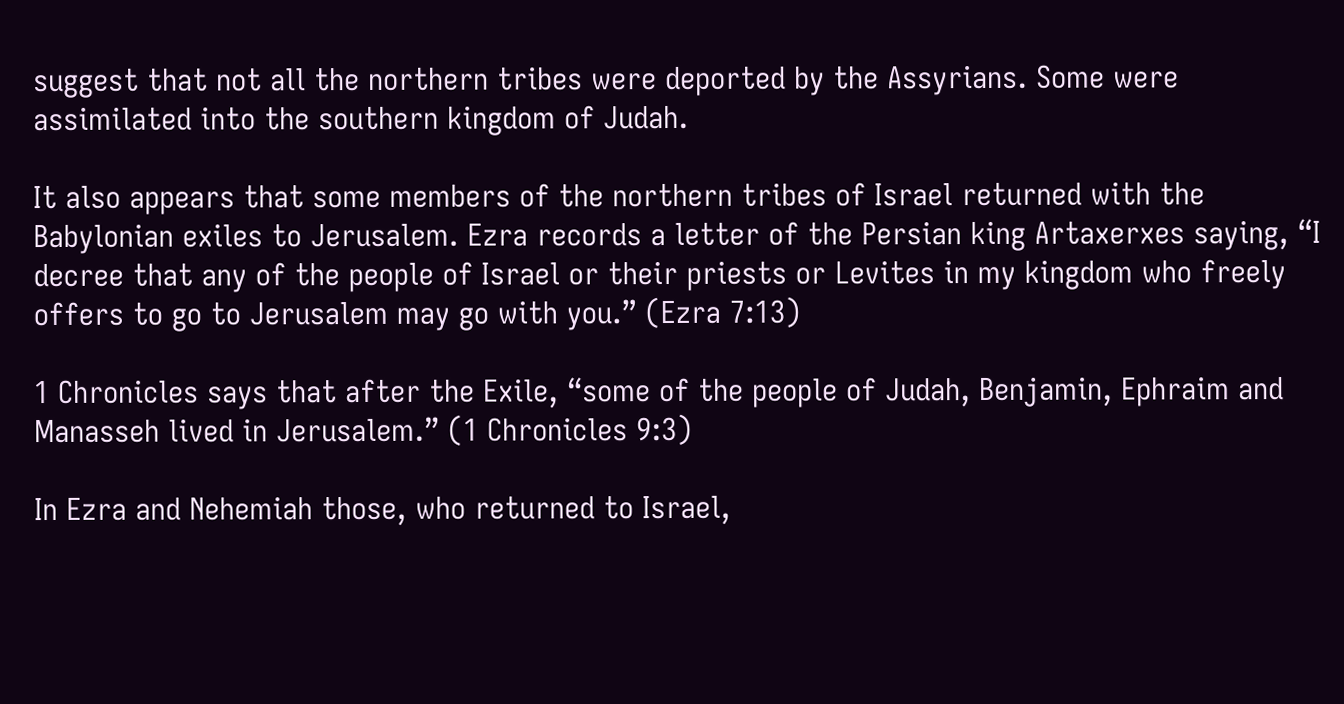suggest that not all the northern tribes were deported by the Assyrians. Some were assimilated into the southern kingdom of Judah.

It also appears that some members of the northern tribes of Israel returned with the Babylonian exiles to Jerusalem. Ezra records a letter of the Persian king Artaxerxes saying, “I decree that any of the people of Israel or their priests or Levites in my kingdom who freely offers to go to Jerusalem may go with you.” (Ezra 7:13)

1 Chronicles says that after the Exile, “some of the people of Judah, Benjamin, Ephraim and Manasseh lived in Jerusalem.” (1 Chronicles 9:3)

In Ezra and Nehemiah those, who returned to Israel,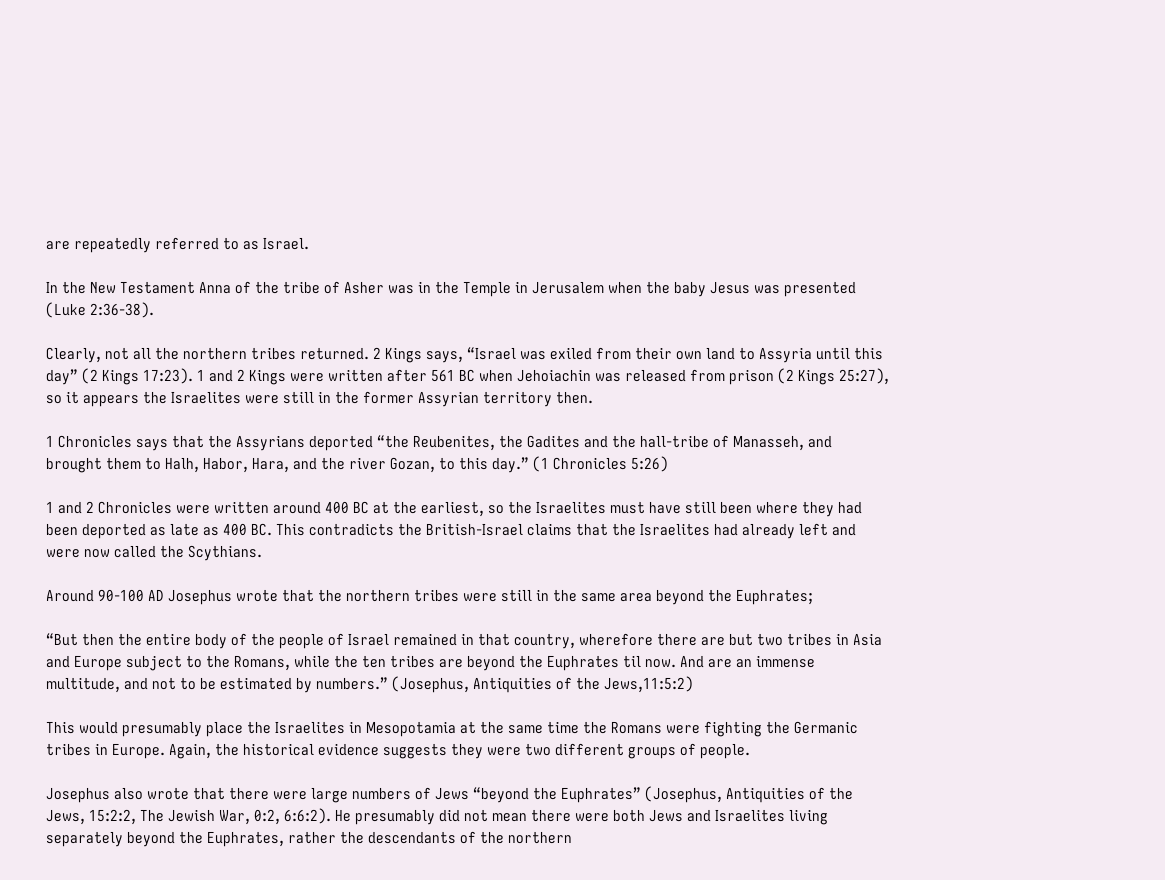are repeatedly referred to as Israel.

In the New Testament Anna of the tribe of Asher was in the Temple in Jerusalem when the baby Jesus was presented (Luke 2:36-38).

Clearly, not all the northern tribes returned. 2 Kings says, “Israel was exiled from their own land to Assyria until this day” (2 Kings 17:23). 1 and 2 Kings were written after 561 BC when Jehoiachin was released from prison (2 Kings 25:27), so it appears the Israelites were still in the former Assyrian territory then.

1 Chronicles says that the Assyrians deported “the Reubenites, the Gadites and the hall-tribe of Manasseh, and brought them to Halh, Habor, Hara, and the river Gozan, to this day.” (1 Chronicles 5:26)

1 and 2 Chronicles were written around 400 BC at the earliest, so the Israelites must have still been where they had been deported as late as 400 BC. This contradicts the British-Israel claims that the Israelites had already left and were now called the Scythians.

Around 90-100 AD Josephus wrote that the northern tribes were still in the same area beyond the Euphrates;

“But then the entire body of the people of Israel remained in that country, wherefore there are but two tribes in Asia and Europe subject to the Romans, while the ten tribes are beyond the Euphrates til now. And are an immense multitude, and not to be estimated by numbers.” (Josephus, Antiquities of the Jews,11:5:2)

This would presumably place the Israelites in Mesopotamia at the same time the Romans were fighting the Germanic tribes in Europe. Again, the historical evidence suggests they were two different groups of people.

Josephus also wrote that there were large numbers of Jews “beyond the Euphrates” (Josephus, Antiquities of the Jews, 15:2:2, The Jewish War, 0:2, 6:6:2). He presumably did not mean there were both Jews and Israelites living separately beyond the Euphrates, rather the descendants of the northern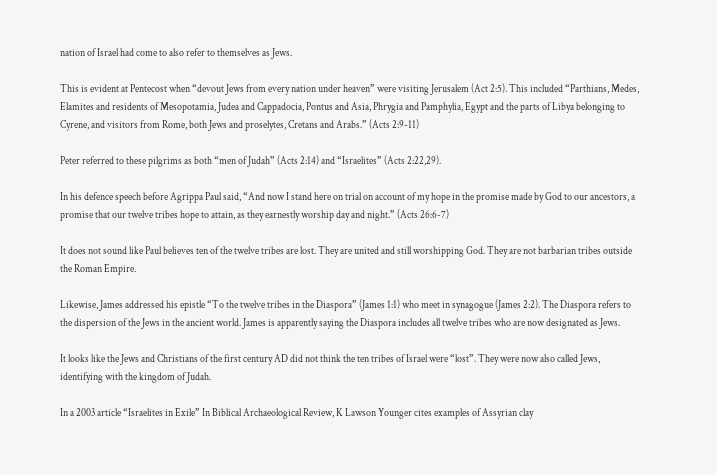nation of Israel had come to also refer to themselves as Jews.

This is evident at Pentecost when “devout Jews from every nation under heaven” were visiting Jerusalem (Act 2:5). This included “Parthians, Medes, Elamites and residents of Mesopotamia, Judea and Cappadocia, Pontus and Asia, Phrygia and Pamphylia, Egypt and the parts of Libya belonging to Cyrene, and visitors from Rome, both Jews and proselytes, Cretans and Arabs.” (Acts 2:9-11)

Peter referred to these pilgrims as both “men of Judah” (Acts 2:14) and “Israelites” (Acts 2:22,29).

In his defence speech before Agrippa Paul said, “And now I stand here on trial on account of my hope in the promise made by God to our ancestors, a promise that our twelve tribes hope to attain, as they earnestly worship day and night.” (Acts 26:6-7)

It does not sound like Paul believes ten of the twelve tribes are lost. They are united and still worshipping God. They are not barbarian tribes outside the Roman Empire.

Likewise, James addressed his epistle “To the twelve tribes in the Diaspora” (James 1:1) who meet in synagogue (James 2:2). The Diaspora refers to the dispersion of the Jews in the ancient world. James is apparently saying the Diaspora includes all twelve tribes who are now designated as Jews.

It looks like the Jews and Christians of the first century AD did not think the ten tribes of Israel were “lost”. They were now also called Jews, identifying with the kingdom of Judah.

In a 2003 article “Israelites in Exile” In Biblical Archaeological Review, K Lawson Younger cites examples of Assyrian clay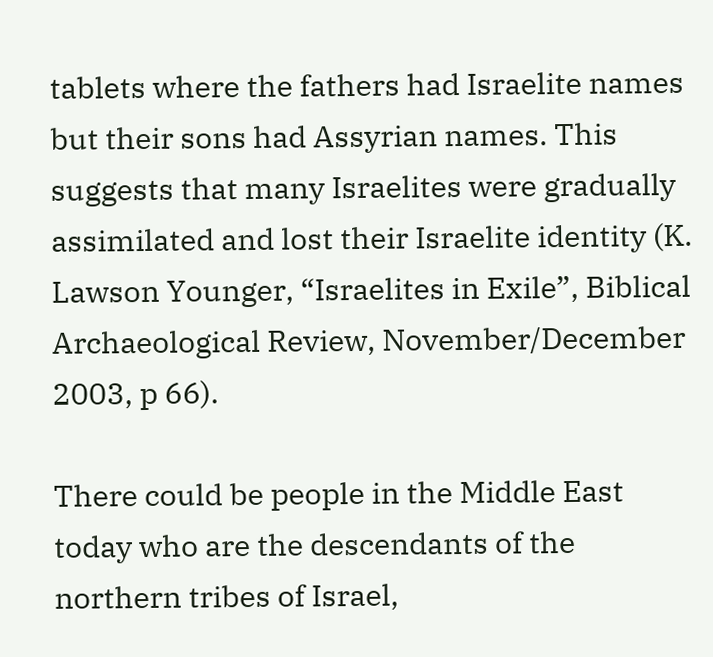tablets where the fathers had Israelite names but their sons had Assyrian names. This suggests that many Israelites were gradually assimilated and lost their Israelite identity (K. Lawson Younger, “Israelites in Exile”, Biblical Archaeological Review, November/December 2003, p 66).

There could be people in the Middle East today who are the descendants of the northern tribes of Israel,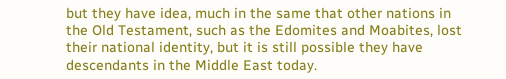but they have idea, much in the same that other nations in the Old Testament, such as the Edomites and Moabites, lost their national identity, but it is still possible they have descendants in the Middle East today.